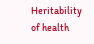Heritability of health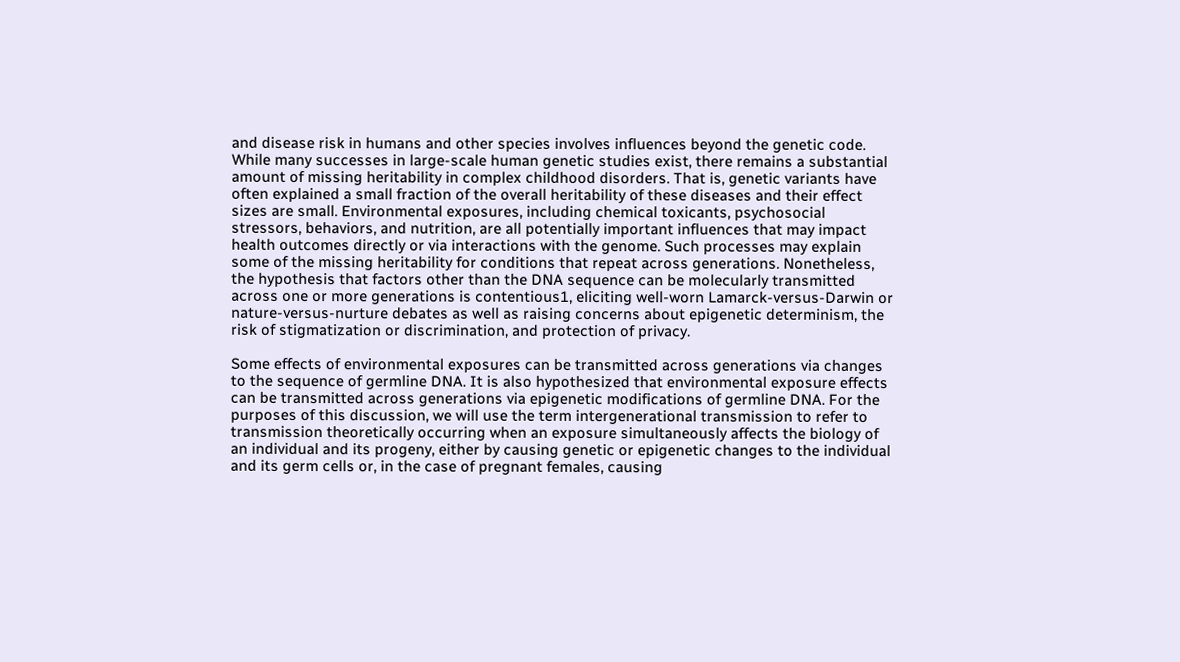and disease risk in humans and other species involves influences beyond the genetic code. While many successes in large-scale human genetic studies exist, there remains a substantial amount of missing heritability in complex childhood disorders. That is, genetic variants have often explained a small fraction of the overall heritability of these diseases and their effect sizes are small. Environmental exposures, including chemical toxicants, psychosocial stressors, behaviors, and nutrition, are all potentially important influences that may impact health outcomes directly or via interactions with the genome. Such processes may explain some of the missing heritability for conditions that repeat across generations. Nonetheless, the hypothesis that factors other than the DNA sequence can be molecularly transmitted across one or more generations is contentious1, eliciting well-worn Lamarck-versus-Darwin or nature-versus-nurture debates as well as raising concerns about epigenetic determinism, the risk of stigmatization or discrimination, and protection of privacy.

Some effects of environmental exposures can be transmitted across generations via changes to the sequence of germline DNA. It is also hypothesized that environmental exposure effects can be transmitted across generations via epigenetic modifications of germline DNA. For the purposes of this discussion, we will use the term intergenerational transmission to refer to transmission theoretically occurring when an exposure simultaneously affects the biology of an individual and its progeny, either by causing genetic or epigenetic changes to the individual and its germ cells or, in the case of pregnant females, causing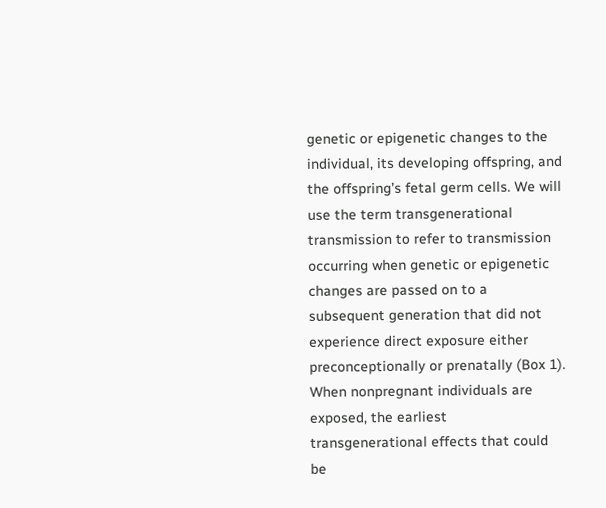genetic or epigenetic changes to the individual, its developing offspring, and the offspring’s fetal germ cells. We will use the term transgenerational transmission to refer to transmission occurring when genetic or epigenetic changes are passed on to a subsequent generation that did not experience direct exposure either preconceptionally or prenatally (Box 1). When nonpregnant individuals are exposed, the earliest transgenerational effects that could be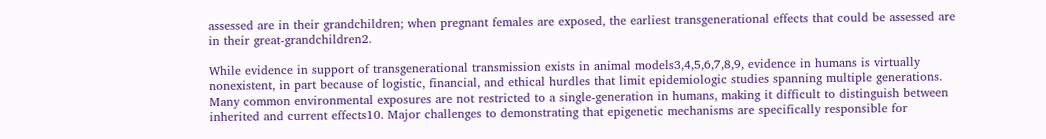assessed are in their grandchildren; when pregnant females are exposed, the earliest transgenerational effects that could be assessed are in their great-grandchildren2.

While evidence in support of transgenerational transmission exists in animal models3,4,5,6,7,8,9, evidence in humans is virtually nonexistent, in part because of logistic, financial, and ethical hurdles that limit epidemiologic studies spanning multiple generations. Many common environmental exposures are not restricted to a single-generation in humans, making it difficult to distinguish between inherited and current effects10. Major challenges to demonstrating that epigenetic mechanisms are specifically responsible for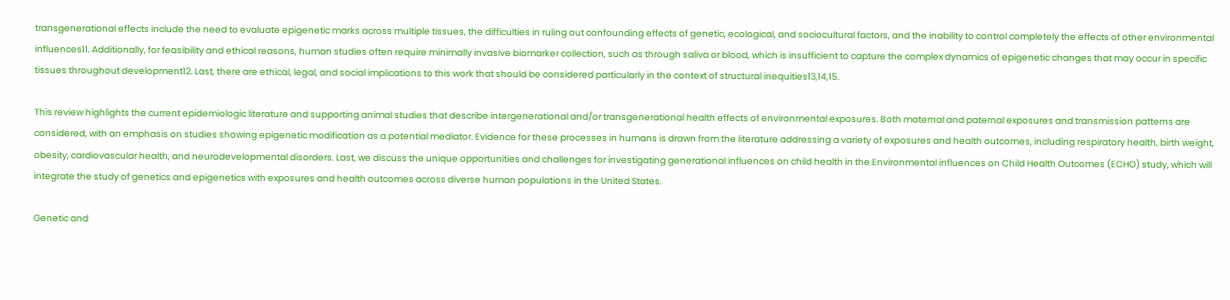transgenerational effects include the need to evaluate epigenetic marks across multiple tissues, the difficulties in ruling out confounding effects of genetic, ecological, and sociocultural factors, and the inability to control completely the effects of other environmental influences11. Additionally, for feasibility and ethical reasons, human studies often require minimally invasive biomarker collection, such as through saliva or blood, which is insufficient to capture the complex dynamics of epigenetic changes that may occur in specific tissues throughout development12. Last, there are ethical, legal, and social implications to this work that should be considered particularly in the context of structural inequities13,14,15.

This review highlights the current epidemiologic literature and supporting animal studies that describe intergenerational and/or transgenerational health effects of environmental exposures. Both maternal and paternal exposures and transmission patterns are considered, with an emphasis on studies showing epigenetic modification as a potential mediator. Evidence for these processes in humans is drawn from the literature addressing a variety of exposures and health outcomes, including respiratory health, birth weight, obesity, cardiovascular health, and neurodevelopmental disorders. Last, we discuss the unique opportunities and challenges for investigating generational influences on child health in the Environmental influences on Child Health Outcomes (ECHO) study, which will integrate the study of genetics and epigenetics with exposures and health outcomes across diverse human populations in the United States.

Genetic and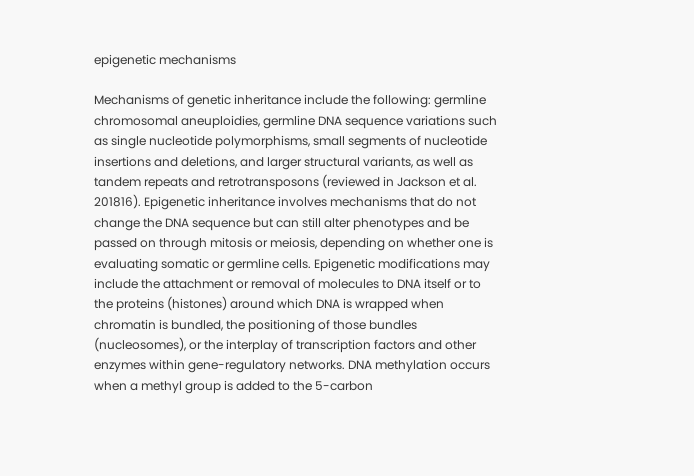epigenetic mechanisms

Mechanisms of genetic inheritance include the following: germline chromosomal aneuploidies, germline DNA sequence variations such as single nucleotide polymorphisms, small segments of nucleotide insertions and deletions, and larger structural variants, as well as tandem repeats and retrotransposons (reviewed in Jackson et al. 201816). Epigenetic inheritance involves mechanisms that do not change the DNA sequence but can still alter phenotypes and be passed on through mitosis or meiosis, depending on whether one is evaluating somatic or germline cells. Epigenetic modifications may include the attachment or removal of molecules to DNA itself or to the proteins (histones) around which DNA is wrapped when chromatin is bundled, the positioning of those bundles (nucleosomes), or the interplay of transcription factors and other enzymes within gene-regulatory networks. DNA methylation occurs when a methyl group is added to the 5-carbon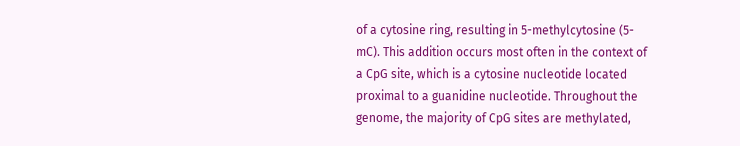of a cytosine ring, resulting in 5-methylcytosine (5-mC). This addition occurs most often in the context of a CpG site, which is a cytosine nucleotide located proximal to a guanidine nucleotide. Throughout the genome, the majority of CpG sites are methylated,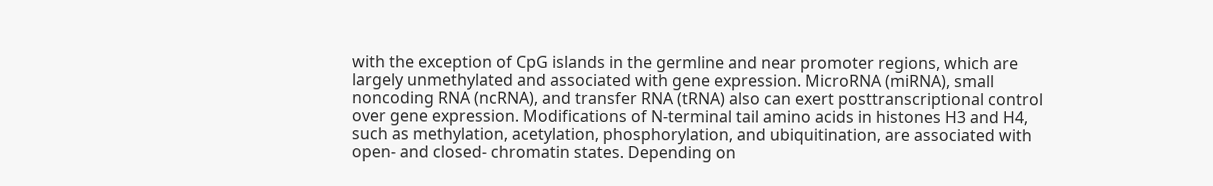with the exception of CpG islands in the germline and near promoter regions, which are largely unmethylated and associated with gene expression. MicroRNA (miRNA), small noncoding RNA (ncRNA), and transfer RNA (tRNA) also can exert posttranscriptional control over gene expression. Modifications of N-terminal tail amino acids in histones H3 and H4, such as methylation, acetylation, phosphorylation, and ubiquitination, are associated with open- and closed- chromatin states. Depending on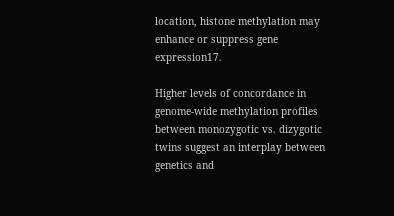location, histone methylation may enhance or suppress gene expression17.

Higher levels of concordance in genome-wide methylation profiles between monozygotic vs. dizygotic twins suggest an interplay between genetics and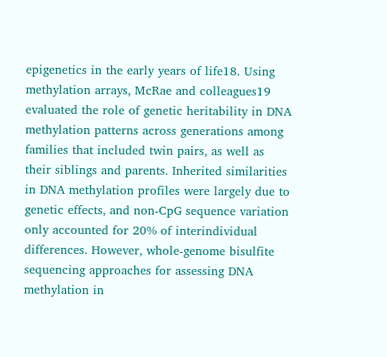epigenetics in the early years of life18. Using methylation arrays, McRae and colleagues19 evaluated the role of genetic heritability in DNA methylation patterns across generations among families that included twin pairs, as well as their siblings and parents. Inherited similarities in DNA methylation profiles were largely due to genetic effects, and non-CpG sequence variation only accounted for 20% of interindividual differences. However, whole-genome bisulfite sequencing approaches for assessing DNA methylation in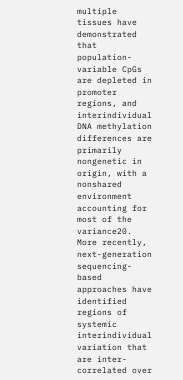multiple tissues have demonstrated that population-variable CpGs are depleted in promoter regions, and interindividual DNA methylation differences are primarily nongenetic in origin, with a nonshared environment accounting for most of the variance20. More recently, next-generation sequencing-based approaches have identified regions of systemic interindividual variation that are inter-correlated over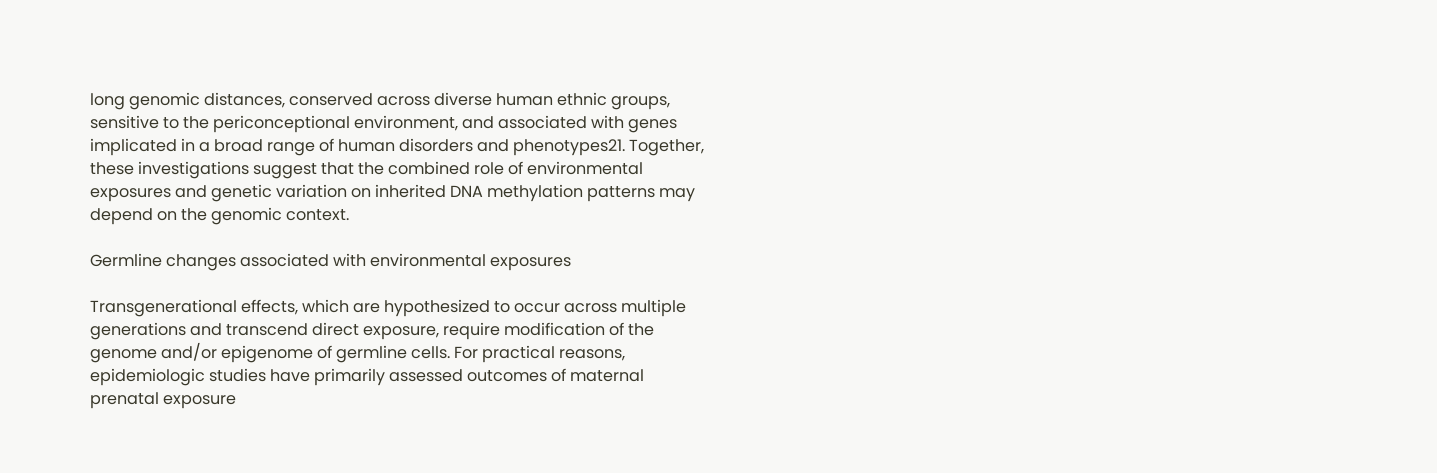long genomic distances, conserved across diverse human ethnic groups, sensitive to the periconceptional environment, and associated with genes implicated in a broad range of human disorders and phenotypes21. Together, these investigations suggest that the combined role of environmental exposures and genetic variation on inherited DNA methylation patterns may depend on the genomic context.

Germline changes associated with environmental exposures

Transgenerational effects, which are hypothesized to occur across multiple generations and transcend direct exposure, require modification of the genome and/or epigenome of germline cells. For practical reasons, epidemiologic studies have primarily assessed outcomes of maternal prenatal exposure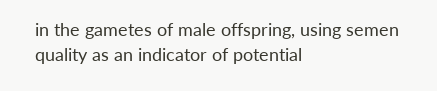in the gametes of male offspring, using semen quality as an indicator of potential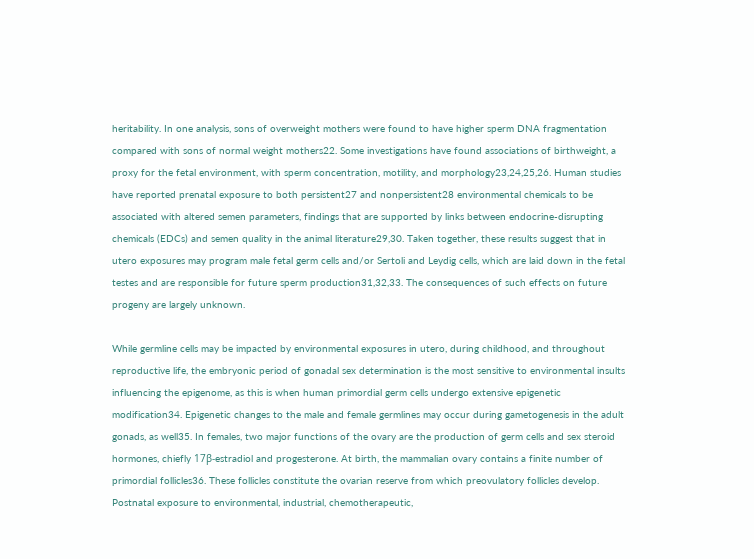heritability. In one analysis, sons of overweight mothers were found to have higher sperm DNA fragmentation compared with sons of normal weight mothers22. Some investigations have found associations of birthweight, a proxy for the fetal environment, with sperm concentration, motility, and morphology23,24,25,26. Human studies have reported prenatal exposure to both persistent27 and nonpersistent28 environmental chemicals to be associated with altered semen parameters, findings that are supported by links between endocrine-disrupting chemicals (EDCs) and semen quality in the animal literature29,30. Taken together, these results suggest that in utero exposures may program male fetal germ cells and/or Sertoli and Leydig cells, which are laid down in the fetal testes and are responsible for future sperm production31,32,33. The consequences of such effects on future progeny are largely unknown.

While germline cells may be impacted by environmental exposures in utero, during childhood, and throughout reproductive life, the embryonic period of gonadal sex determination is the most sensitive to environmental insults influencing the epigenome, as this is when human primordial germ cells undergo extensive epigenetic modification34. Epigenetic changes to the male and female germlines may occur during gametogenesis in the adult gonads, as well35. In females, two major functions of the ovary are the production of germ cells and sex steroid hormones, chiefly 17β-estradiol and progesterone. At birth, the mammalian ovary contains a finite number of primordial follicles36. These follicles constitute the ovarian reserve from which preovulatory follicles develop. Postnatal exposure to environmental, industrial, chemotherapeutic,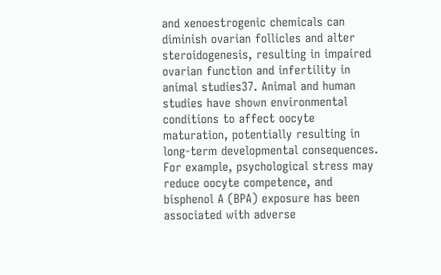and xenoestrogenic chemicals can diminish ovarian follicles and alter steroidogenesis, resulting in impaired ovarian function and infertility in animal studies37. Animal and human studies have shown environmental conditions to affect oocyte maturation, potentially resulting in long-term developmental consequences. For example, psychological stress may reduce oocyte competence, and bisphenol A (BPA) exposure has been associated with adverse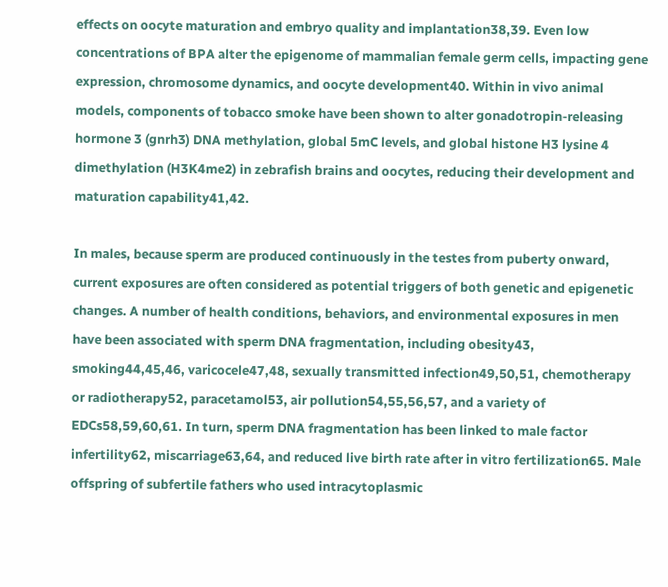effects on oocyte maturation and embryo quality and implantation38,39. Even low concentrations of BPA alter the epigenome of mammalian female germ cells, impacting gene expression, chromosome dynamics, and oocyte development40. Within in vivo animal models, components of tobacco smoke have been shown to alter gonadotropin-releasing hormone 3 (gnrh3) DNA methylation, global 5mC levels, and global histone H3 lysine 4 dimethylation (H3K4me2) in zebrafish brains and oocytes, reducing their development and maturation capability41,42.

In males, because sperm are produced continuously in the testes from puberty onward, current exposures are often considered as potential triggers of both genetic and epigenetic changes. A number of health conditions, behaviors, and environmental exposures in men have been associated with sperm DNA fragmentation, including obesity43, smoking44,45,46, varicocele47,48, sexually transmitted infection49,50,51, chemotherapy or radiotherapy52, paracetamol53, air pollution54,55,56,57, and a variety of EDCs58,59,60,61. In turn, sperm DNA fragmentation has been linked to male factor infertility62, miscarriage63,64, and reduced live birth rate after in vitro fertilization65. Male offspring of subfertile fathers who used intracytoplasmic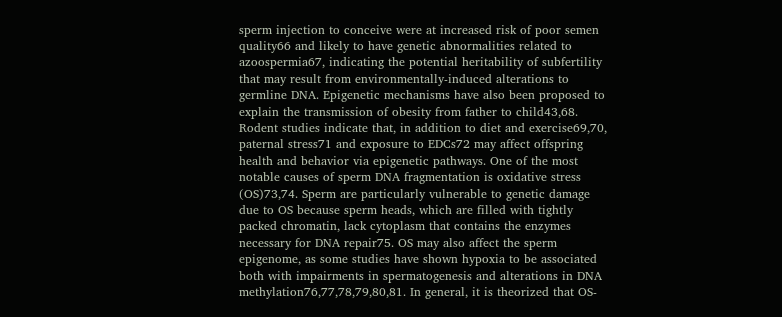sperm injection to conceive were at increased risk of poor semen quality66 and likely to have genetic abnormalities related to azoospermia67, indicating the potential heritability of subfertility that may result from environmentally-induced alterations to germline DNA. Epigenetic mechanisms have also been proposed to explain the transmission of obesity from father to child43,68. Rodent studies indicate that, in addition to diet and exercise69,70, paternal stress71 and exposure to EDCs72 may affect offspring health and behavior via epigenetic pathways. One of the most notable causes of sperm DNA fragmentation is oxidative stress (OS)73,74. Sperm are particularly vulnerable to genetic damage due to OS because sperm heads, which are filled with tightly packed chromatin, lack cytoplasm that contains the enzymes necessary for DNA repair75. OS may also affect the sperm epigenome, as some studies have shown hypoxia to be associated both with impairments in spermatogenesis and alterations in DNA methylation76,77,78,79,80,81. In general, it is theorized that OS-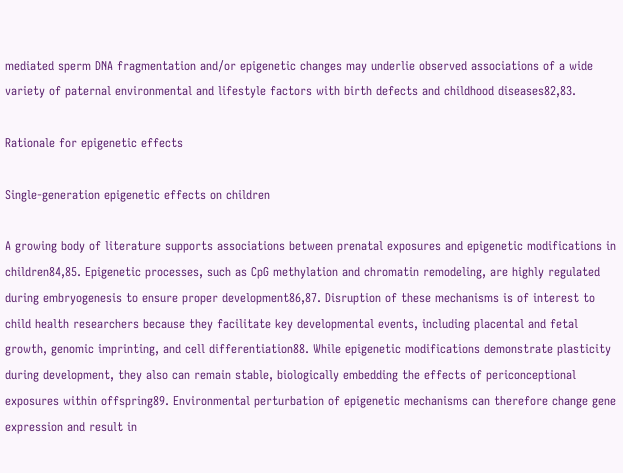mediated sperm DNA fragmentation and/or epigenetic changes may underlie observed associations of a wide variety of paternal environmental and lifestyle factors with birth defects and childhood diseases82,83.

Rationale for epigenetic effects

Single-generation epigenetic effects on children

A growing body of literature supports associations between prenatal exposures and epigenetic modifications in children84,85. Epigenetic processes, such as CpG methylation and chromatin remodeling, are highly regulated during embryogenesis to ensure proper development86,87. Disruption of these mechanisms is of interest to child health researchers because they facilitate key developmental events, including placental and fetal growth, genomic imprinting, and cell differentiation88. While epigenetic modifications demonstrate plasticity during development, they also can remain stable, biologically embedding the effects of periconceptional exposures within offspring89. Environmental perturbation of epigenetic mechanisms can therefore change gene expression and result in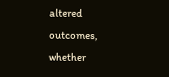altered outcomes, whether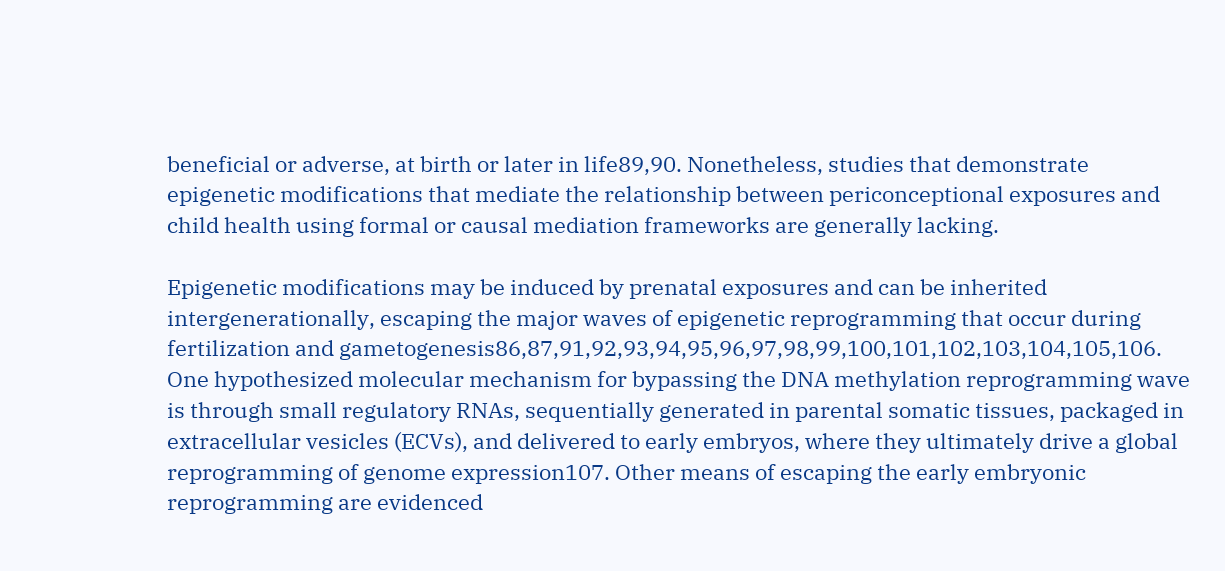beneficial or adverse, at birth or later in life89,90. Nonetheless, studies that demonstrate epigenetic modifications that mediate the relationship between periconceptional exposures and child health using formal or causal mediation frameworks are generally lacking.

Epigenetic modifications may be induced by prenatal exposures and can be inherited intergenerationally, escaping the major waves of epigenetic reprogramming that occur during fertilization and gametogenesis86,87,91,92,93,94,95,96,97,98,99,100,101,102,103,104,105,106. One hypothesized molecular mechanism for bypassing the DNA methylation reprogramming wave is through small regulatory RNAs, sequentially generated in parental somatic tissues, packaged in extracellular vesicles (ECVs), and delivered to early embryos, where they ultimately drive a global reprogramming of genome expression107. Other means of escaping the early embryonic reprogramming are evidenced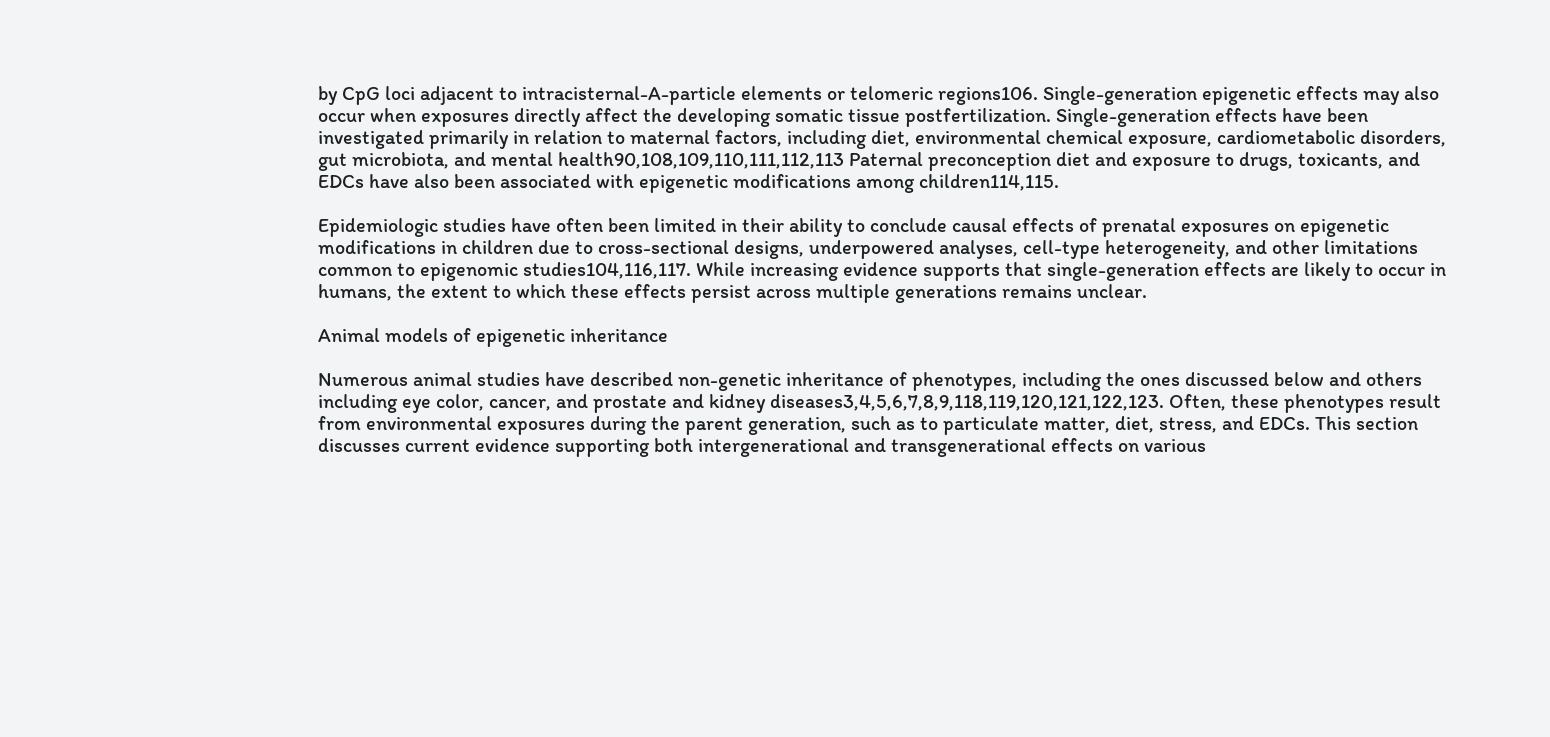by CpG loci adjacent to intracisternal-A-particle elements or telomeric regions106. Single-generation epigenetic effects may also occur when exposures directly affect the developing somatic tissue postfertilization. Single-generation effects have been investigated primarily in relation to maternal factors, including diet, environmental chemical exposure, cardiometabolic disorders, gut microbiota, and mental health90,108,109,110,111,112,113 Paternal preconception diet and exposure to drugs, toxicants, and EDCs have also been associated with epigenetic modifications among children114,115.

Epidemiologic studies have often been limited in their ability to conclude causal effects of prenatal exposures on epigenetic modifications in children due to cross-sectional designs, underpowered analyses, cell-type heterogeneity, and other limitations common to epigenomic studies104,116,117. While increasing evidence supports that single-generation effects are likely to occur in humans, the extent to which these effects persist across multiple generations remains unclear.

Animal models of epigenetic inheritance

Numerous animal studies have described non-genetic inheritance of phenotypes, including the ones discussed below and others including eye color, cancer, and prostate and kidney diseases3,4,5,6,7,8,9,118,119,120,121,122,123. Often, these phenotypes result from environmental exposures during the parent generation, such as to particulate matter, diet, stress, and EDCs. This section discusses current evidence supporting both intergenerational and transgenerational effects on various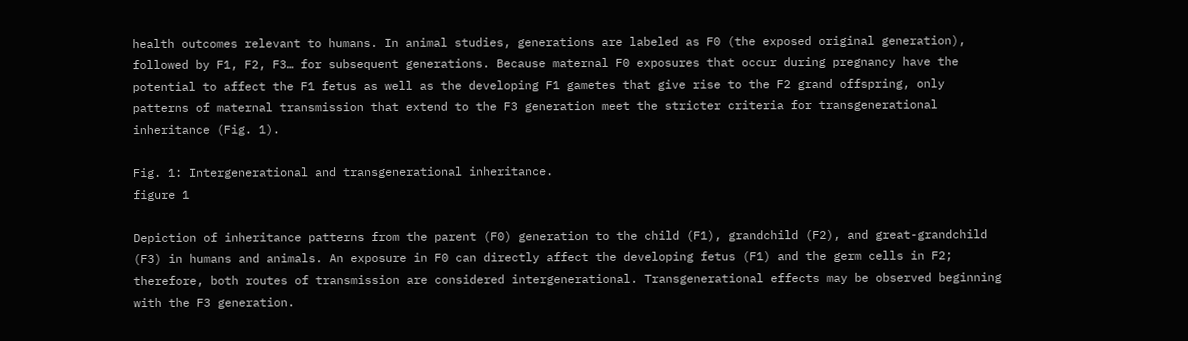health outcomes relevant to humans. In animal studies, generations are labeled as F0 (the exposed original generation), followed by F1, F2, F3… for subsequent generations. Because maternal F0 exposures that occur during pregnancy have the potential to affect the F1 fetus as well as the developing F1 gametes that give rise to the F2 grand offspring, only patterns of maternal transmission that extend to the F3 generation meet the stricter criteria for transgenerational inheritance (Fig. 1).

Fig. 1: Intergenerational and transgenerational inheritance.
figure 1

Depiction of inheritance patterns from the parent (F0) generation to the child (F1), grandchild (F2), and great-grandchild (F3) in humans and animals. An exposure in F0 can directly affect the developing fetus (F1) and the germ cells in F2; therefore, both routes of transmission are considered intergenerational. Transgenerational effects may be observed beginning with the F3 generation.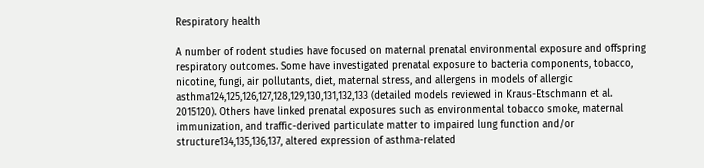Respiratory health

A number of rodent studies have focused on maternal prenatal environmental exposure and offspring respiratory outcomes. Some have investigated prenatal exposure to bacteria components, tobacco, nicotine, fungi, air pollutants, diet, maternal stress, and allergens in models of allergic asthma124,125,126,127,128,129,130,131,132,133 (detailed models reviewed in Kraus-Etschmann et al. 2015120). Others have linked prenatal exposures such as environmental tobacco smoke, maternal immunization, and traffic-derived particulate matter to impaired lung function and/or structure134,135,136,137, altered expression of asthma-related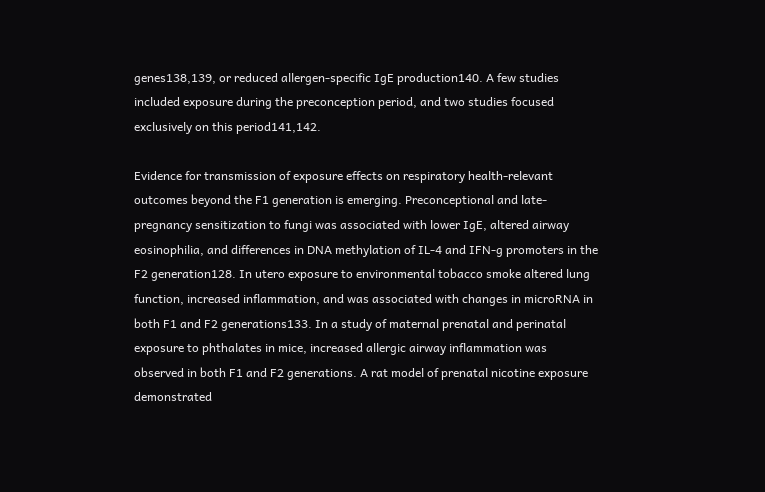genes138,139, or reduced allergen-specific IgE production140. A few studies included exposure during the preconception period, and two studies focused exclusively on this period141,142.

Evidence for transmission of exposure effects on respiratory health-relevant outcomes beyond the F1 generation is emerging. Preconceptional and late-pregnancy sensitization to fungi was associated with lower IgE, altered airway eosinophilia, and differences in DNA methylation of IL-4 and IFN-g promoters in the F2 generation128. In utero exposure to environmental tobacco smoke altered lung function, increased inflammation, and was associated with changes in microRNA in both F1 and F2 generations133. In a study of maternal prenatal and perinatal exposure to phthalates in mice, increased allergic airway inflammation was observed in both F1 and F2 generations. A rat model of prenatal nicotine exposure demonstrated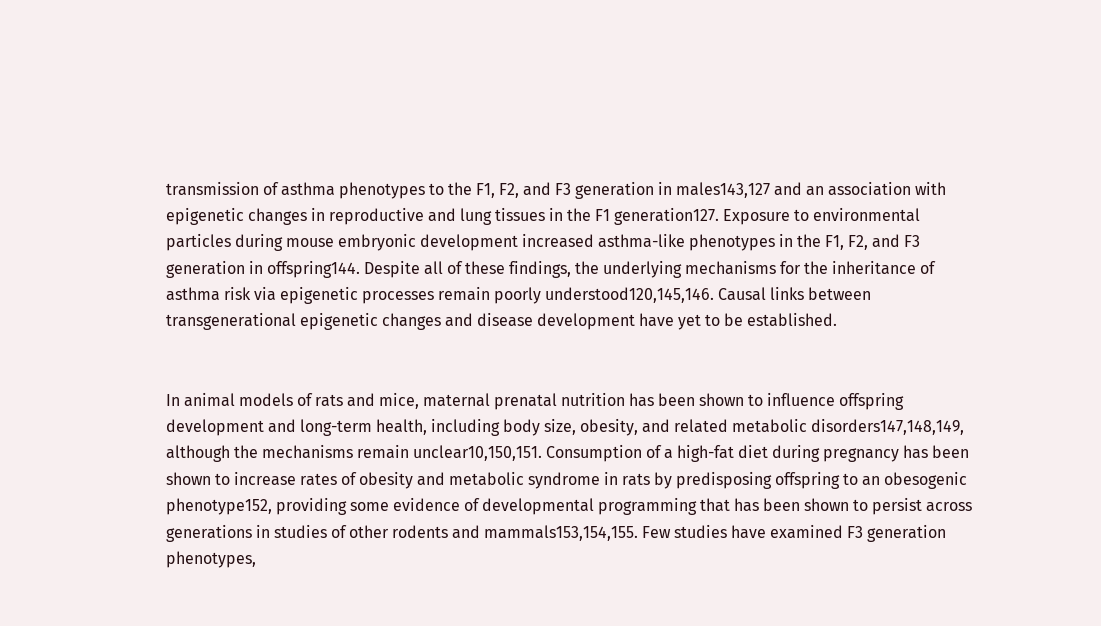transmission of asthma phenotypes to the F1, F2, and F3 generation in males143,127 and an association with epigenetic changes in reproductive and lung tissues in the F1 generation127. Exposure to environmental particles during mouse embryonic development increased asthma-like phenotypes in the F1, F2, and F3 generation in offspring144. Despite all of these findings, the underlying mechanisms for the inheritance of asthma risk via epigenetic processes remain poorly understood120,145,146. Causal links between transgenerational epigenetic changes and disease development have yet to be established.


In animal models of rats and mice, maternal prenatal nutrition has been shown to influence offspring development and long-term health, including body size, obesity, and related metabolic disorders147,148,149, although the mechanisms remain unclear10,150,151. Consumption of a high-fat diet during pregnancy has been shown to increase rates of obesity and metabolic syndrome in rats by predisposing offspring to an obesogenic phenotype152, providing some evidence of developmental programming that has been shown to persist across generations in studies of other rodents and mammals153,154,155. Few studies have examined F3 generation phenotypes,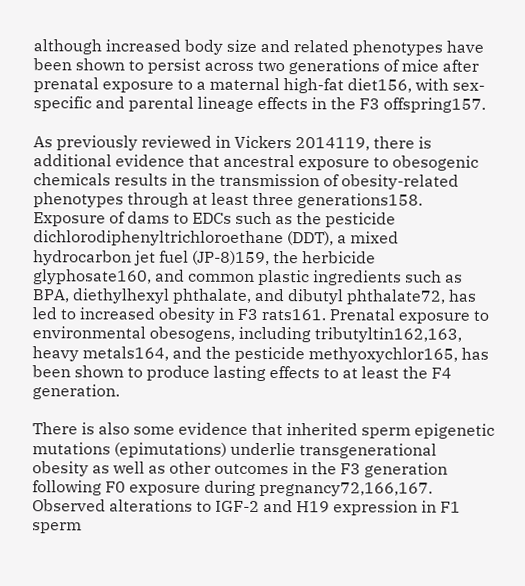although increased body size and related phenotypes have been shown to persist across two generations of mice after prenatal exposure to a maternal high-fat diet156, with sex-specific and parental lineage effects in the F3 offspring157.

As previously reviewed in Vickers 2014119, there is additional evidence that ancestral exposure to obesogenic chemicals results in the transmission of obesity-related phenotypes through at least three generations158. Exposure of dams to EDCs such as the pesticide dichlorodiphenyltrichloroethane (DDT), a mixed hydrocarbon jet fuel (JP-8)159, the herbicide glyphosate160, and common plastic ingredients such as BPA, diethylhexyl phthalate, and dibutyl phthalate72, has led to increased obesity in F3 rats161. Prenatal exposure to environmental obesogens, including tributyltin162,163, heavy metals164, and the pesticide methyoxychlor165, has been shown to produce lasting effects to at least the F4 generation.

There is also some evidence that inherited sperm epigenetic mutations (epimutations) underlie transgenerational obesity as well as other outcomes in the F3 generation following F0 exposure during pregnancy72,166,167. Observed alterations to IGF-2 and H19 expression in F1 sperm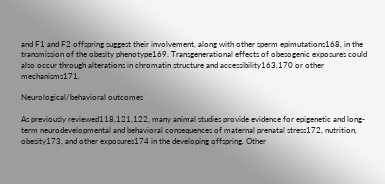and F1 and F2 offspring suggest their involvement, along with other sperm epimutations168, in the transmission of the obesity phenotype169. Transgenerational effects of obesogenic exposures could also occur through alterations in chromatin structure and accessibility163,170 or other mechanisms171.

Neurological/behavioral outcomes

As previously reviewed118,121,122, many animal studies provide evidence for epigenetic and long-term neurodevelopmental and behavioral consequences of maternal prenatal stress172, nutrition, obesity173, and other exposures174 in the developing offspring. Other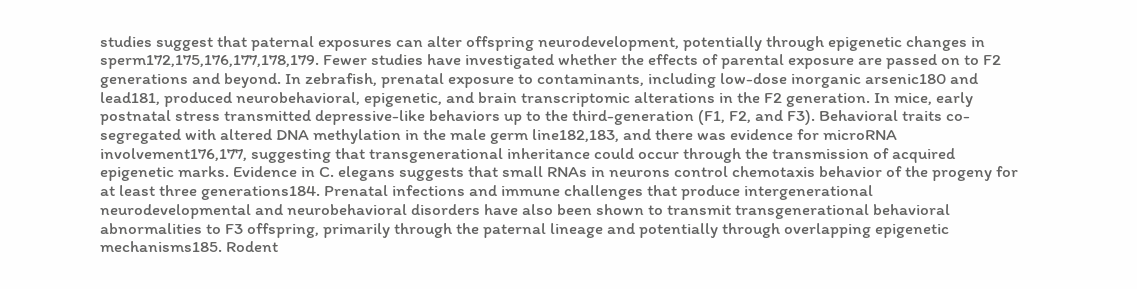studies suggest that paternal exposures can alter offspring neurodevelopment, potentially through epigenetic changes in sperm172,175,176,177,178,179. Fewer studies have investigated whether the effects of parental exposure are passed on to F2 generations and beyond. In zebrafish, prenatal exposure to contaminants, including low-dose inorganic arsenic180 and lead181, produced neurobehavioral, epigenetic, and brain transcriptomic alterations in the F2 generation. In mice, early postnatal stress transmitted depressive-like behaviors up to the third-generation (F1, F2, and F3). Behavioral traits co-segregated with altered DNA methylation in the male germ line182,183, and there was evidence for microRNA involvement176,177, suggesting that transgenerational inheritance could occur through the transmission of acquired epigenetic marks. Evidence in C. elegans suggests that small RNAs in neurons control chemotaxis behavior of the progeny for at least three generations184. Prenatal infections and immune challenges that produce intergenerational neurodevelopmental and neurobehavioral disorders have also been shown to transmit transgenerational behavioral abnormalities to F3 offspring, primarily through the paternal lineage and potentially through overlapping epigenetic mechanisms185. Rodent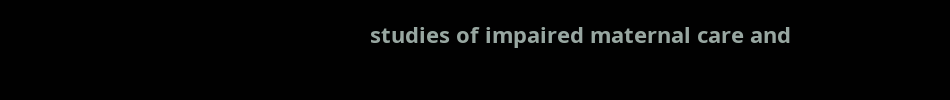studies of impaired maternal care and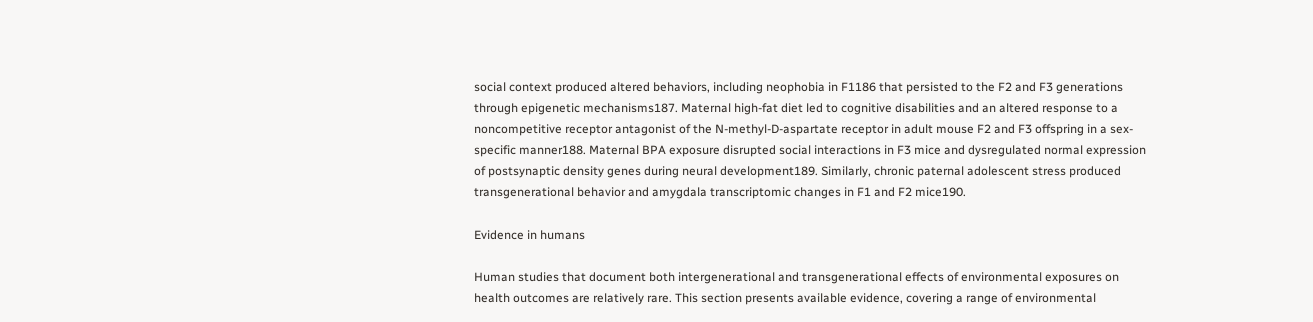social context produced altered behaviors, including neophobia in F1186 that persisted to the F2 and F3 generations through epigenetic mechanisms187. Maternal high-fat diet led to cognitive disabilities and an altered response to a noncompetitive receptor antagonist of the N-methyl-D-aspartate receptor in adult mouse F2 and F3 offspring in a sex-specific manner188. Maternal BPA exposure disrupted social interactions in F3 mice and dysregulated normal expression of postsynaptic density genes during neural development189. Similarly, chronic paternal adolescent stress produced transgenerational behavior and amygdala transcriptomic changes in F1 and F2 mice190.

Evidence in humans

Human studies that document both intergenerational and transgenerational effects of environmental exposures on health outcomes are relatively rare. This section presents available evidence, covering a range of environmental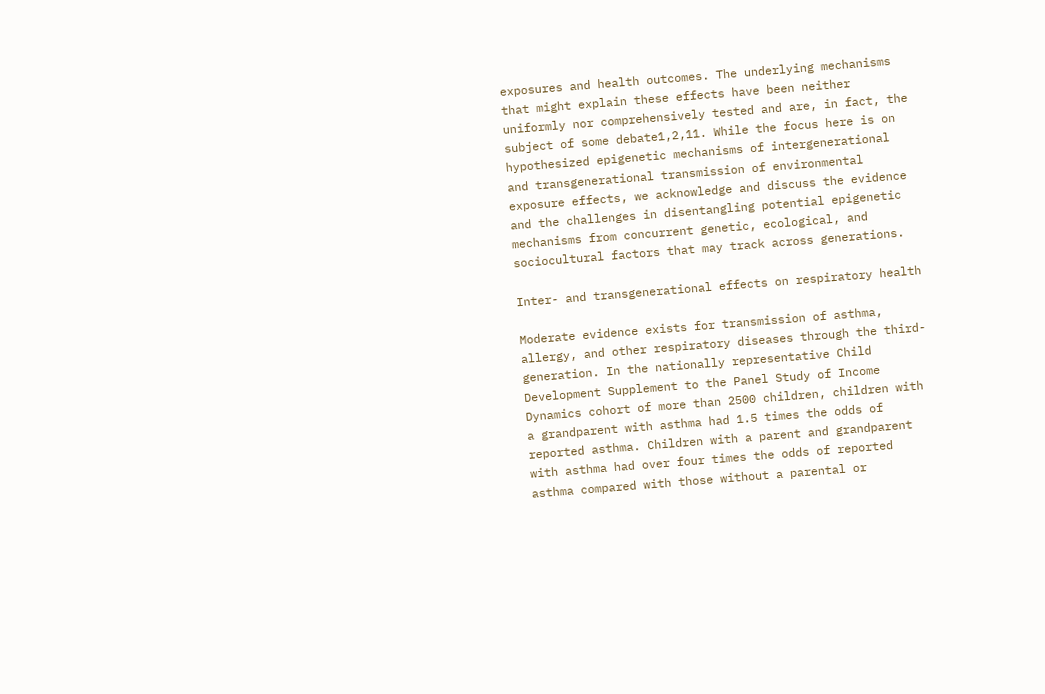exposures and health outcomes. The underlying mechanisms that might explain these effects have been neither uniformly nor comprehensively tested and are, in fact, the subject of some debate1,2,11. While the focus here is on hypothesized epigenetic mechanisms of intergenerational and transgenerational transmission of environmental exposure effects, we acknowledge and discuss the evidence and the challenges in disentangling potential epigenetic mechanisms from concurrent genetic, ecological, and sociocultural factors that may track across generations.

Inter- and transgenerational effects on respiratory health

Moderate evidence exists for transmission of asthma, allergy, and other respiratory diseases through the third-generation. In the nationally representative Child Development Supplement to the Panel Study of Income Dynamics cohort of more than 2500 children, children with a grandparent with asthma had 1.5 times the odds of reported asthma. Children with a parent and grandparent with asthma had over four times the odds of reported asthma compared with those without a parental or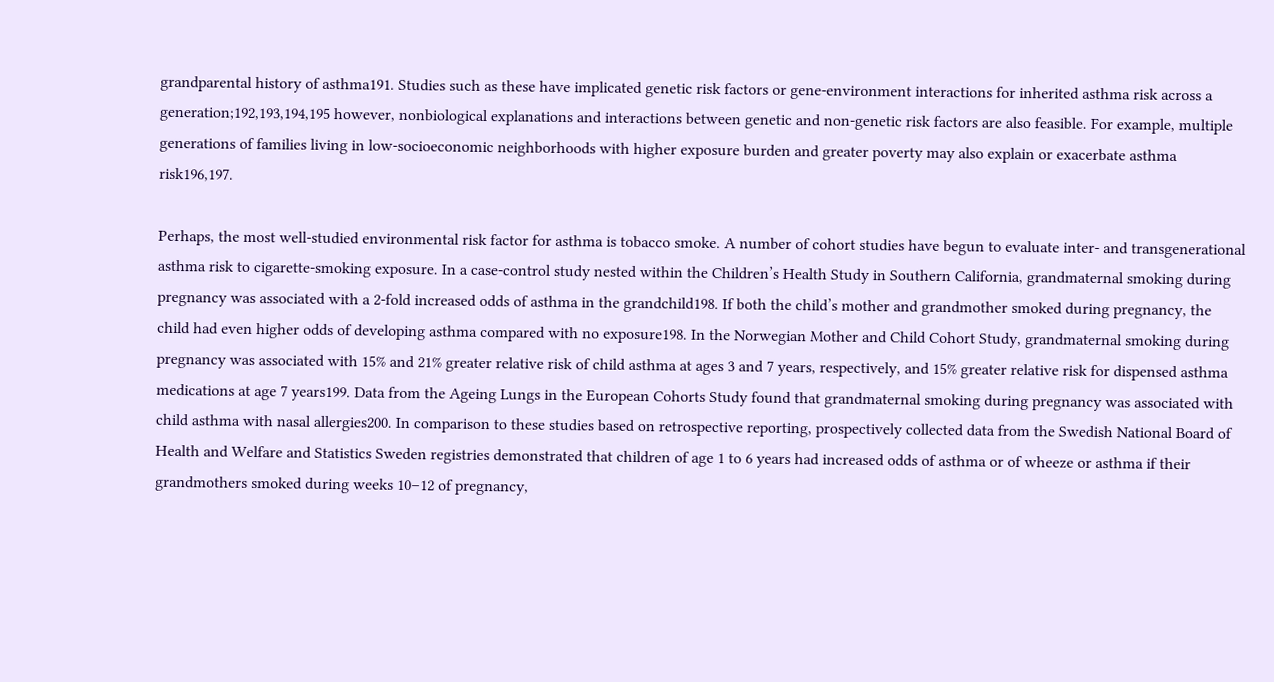grandparental history of asthma191. Studies such as these have implicated genetic risk factors or gene-environment interactions for inherited asthma risk across a generation;192,193,194,195 however, nonbiological explanations and interactions between genetic and non-genetic risk factors are also feasible. For example, multiple generations of families living in low-socioeconomic neighborhoods with higher exposure burden and greater poverty may also explain or exacerbate asthma risk196,197.

Perhaps, the most well-studied environmental risk factor for asthma is tobacco smoke. A number of cohort studies have begun to evaluate inter- and transgenerational asthma risk to cigarette-smoking exposure. In a case-control study nested within the Children’s Health Study in Southern California, grandmaternal smoking during pregnancy was associated with a 2-fold increased odds of asthma in the grandchild198. If both the child’s mother and grandmother smoked during pregnancy, the child had even higher odds of developing asthma compared with no exposure198. In the Norwegian Mother and Child Cohort Study, grandmaternal smoking during pregnancy was associated with 15% and 21% greater relative risk of child asthma at ages 3 and 7 years, respectively, and 15% greater relative risk for dispensed asthma medications at age 7 years199. Data from the Ageing Lungs in the European Cohorts Study found that grandmaternal smoking during pregnancy was associated with child asthma with nasal allergies200. In comparison to these studies based on retrospective reporting, prospectively collected data from the Swedish National Board of Health and Welfare and Statistics Sweden registries demonstrated that children of age 1 to 6 years had increased odds of asthma or of wheeze or asthma if their grandmothers smoked during weeks 10–12 of pregnancy,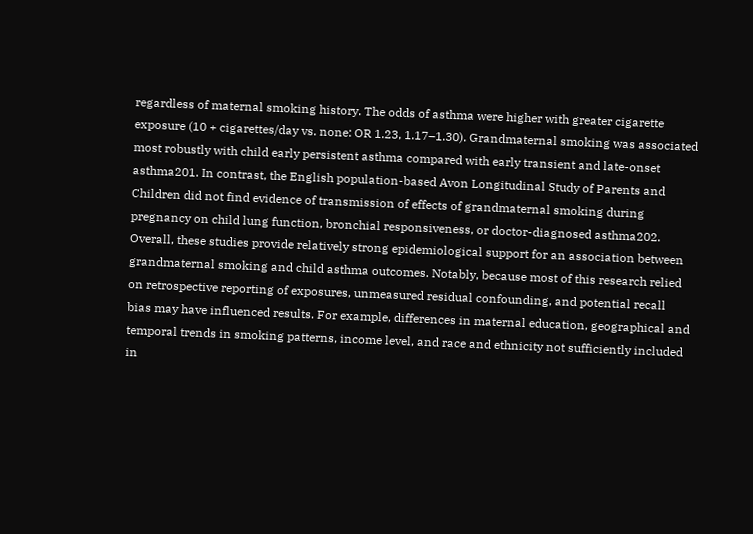regardless of maternal smoking history. The odds of asthma were higher with greater cigarette exposure (10 + cigarettes/day vs. none: OR 1.23, 1.17–1.30). Grandmaternal smoking was associated most robustly with child early persistent asthma compared with early transient and late-onset asthma201. In contrast, the English population-based Avon Longitudinal Study of Parents and Children did not find evidence of transmission of effects of grandmaternal smoking during pregnancy on child lung function, bronchial responsiveness, or doctor-diagnosed asthma202. Overall, these studies provide relatively strong epidemiological support for an association between grandmaternal smoking and child asthma outcomes. Notably, because most of this research relied on retrospective reporting of exposures, unmeasured residual confounding, and potential recall bias may have influenced results. For example, differences in maternal education, geographical and temporal trends in smoking patterns, income level, and race and ethnicity not sufficiently included in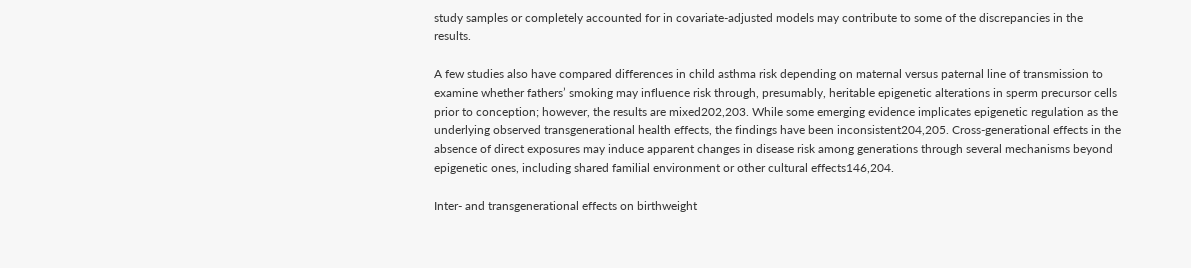study samples or completely accounted for in covariate-adjusted models may contribute to some of the discrepancies in the results.

A few studies also have compared differences in child asthma risk depending on maternal versus paternal line of transmission to examine whether fathers’ smoking may influence risk through, presumably, heritable epigenetic alterations in sperm precursor cells prior to conception; however, the results are mixed202,203. While some emerging evidence implicates epigenetic regulation as the underlying observed transgenerational health effects, the findings have been inconsistent204,205. Cross-generational effects in the absence of direct exposures may induce apparent changes in disease risk among generations through several mechanisms beyond epigenetic ones, including shared familial environment or other cultural effects146,204.

Inter- and transgenerational effects on birthweight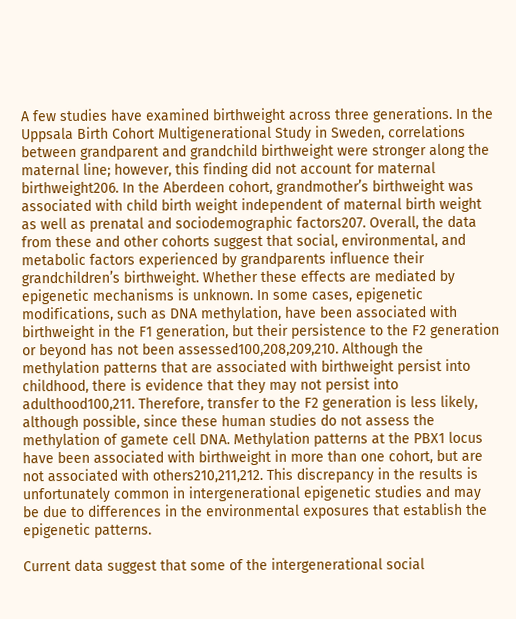A few studies have examined birthweight across three generations. In the Uppsala Birth Cohort Multigenerational Study in Sweden, correlations between grandparent and grandchild birthweight were stronger along the maternal line; however, this finding did not account for maternal birthweight206. In the Aberdeen cohort, grandmother’s birthweight was associated with child birth weight independent of maternal birth weight as well as prenatal and sociodemographic factors207. Overall, the data from these and other cohorts suggest that social, environmental, and metabolic factors experienced by grandparents influence their grandchildren’s birthweight. Whether these effects are mediated by epigenetic mechanisms is unknown. In some cases, epigenetic modifications, such as DNA methylation, have been associated with birthweight in the F1 generation, but their persistence to the F2 generation or beyond has not been assessed100,208,209,210. Although the methylation patterns that are associated with birthweight persist into childhood, there is evidence that they may not persist into adulthood100,211. Therefore, transfer to the F2 generation is less likely, although possible, since these human studies do not assess the methylation of gamete cell DNA. Methylation patterns at the PBX1 locus have been associated with birthweight in more than one cohort, but are not associated with others210,211,212. This discrepancy in the results is unfortunately common in intergenerational epigenetic studies and may be due to differences in the environmental exposures that establish the epigenetic patterns.

Current data suggest that some of the intergenerational social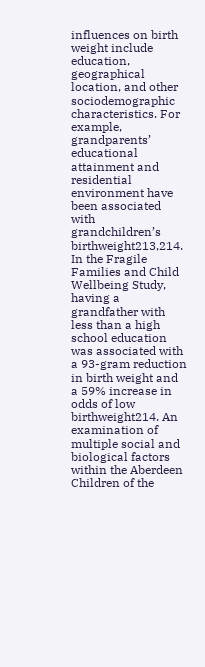influences on birth weight include education, geographical location, and other sociodemographic characteristics. For example, grandparents’ educational attainment and residential environment have been associated with grandchildren’s birthweight213,214. In the Fragile Families and Child Wellbeing Study, having a grandfather with less than a high school education was associated with a 93-gram reduction in birth weight and a 59% increase in odds of low birthweight214. An examination of multiple social and biological factors within the Aberdeen Children of the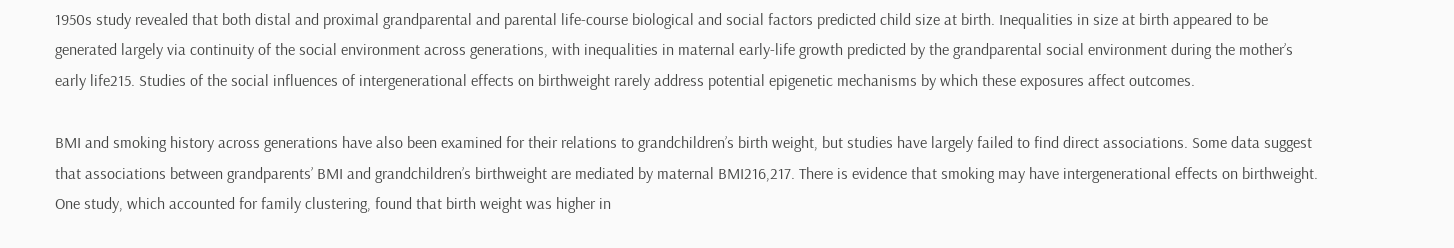1950s study revealed that both distal and proximal grandparental and parental life-course biological and social factors predicted child size at birth. Inequalities in size at birth appeared to be generated largely via continuity of the social environment across generations, with inequalities in maternal early-life growth predicted by the grandparental social environment during the mother’s early life215. Studies of the social influences of intergenerational effects on birthweight rarely address potential epigenetic mechanisms by which these exposures affect outcomes.

BMI and smoking history across generations have also been examined for their relations to grandchildren’s birth weight, but studies have largely failed to find direct associations. Some data suggest that associations between grandparents’ BMI and grandchildren’s birthweight are mediated by maternal BMI216,217. There is evidence that smoking may have intergenerational effects on birthweight. One study, which accounted for family clustering, found that birth weight was higher in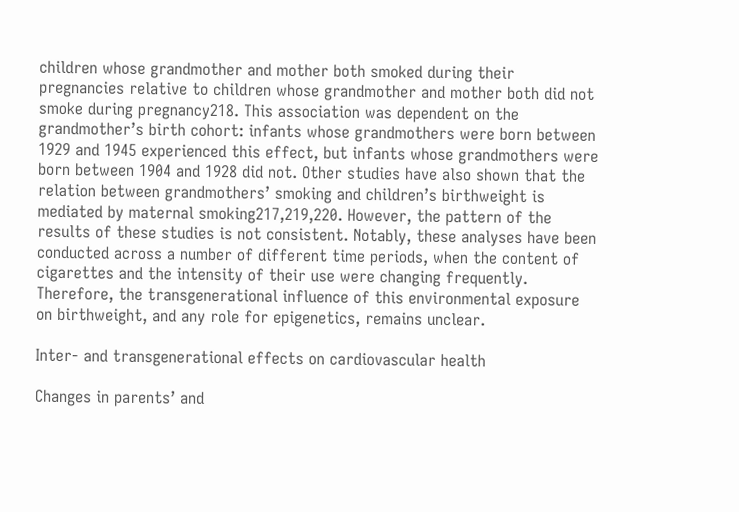children whose grandmother and mother both smoked during their pregnancies relative to children whose grandmother and mother both did not smoke during pregnancy218. This association was dependent on the grandmother’s birth cohort: infants whose grandmothers were born between 1929 and 1945 experienced this effect, but infants whose grandmothers were born between 1904 and 1928 did not. Other studies have also shown that the relation between grandmothers’ smoking and children’s birthweight is mediated by maternal smoking217,219,220. However, the pattern of the results of these studies is not consistent. Notably, these analyses have been conducted across a number of different time periods, when the content of cigarettes and the intensity of their use were changing frequently. Therefore, the transgenerational influence of this environmental exposure on birthweight, and any role for epigenetics, remains unclear.

Inter- and transgenerational effects on cardiovascular health

Changes in parents’ and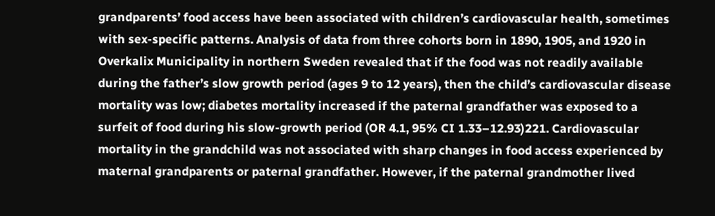grandparents’ food access have been associated with children’s cardiovascular health, sometimes with sex-specific patterns. Analysis of data from three cohorts born in 1890, 1905, and 1920 in Overkalix Municipality in northern Sweden revealed that if the food was not readily available during the father’s slow growth period (ages 9 to 12 years), then the child’s cardiovascular disease mortality was low; diabetes mortality increased if the paternal grandfather was exposed to a surfeit of food during his slow-growth period (OR 4.1, 95% CI 1.33–12.93)221. Cardiovascular mortality in the grandchild was not associated with sharp changes in food access experienced by maternal grandparents or paternal grandfather. However, if the paternal grandmother lived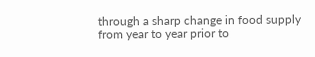through a sharp change in food supply from year to year prior to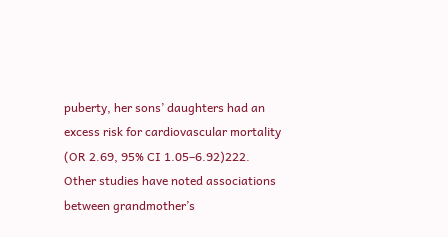puberty, her sons’ daughters had an excess risk for cardiovascular mortality (OR 2.69, 95% CI 1.05–6.92)222. Other studies have noted associations between grandmother’s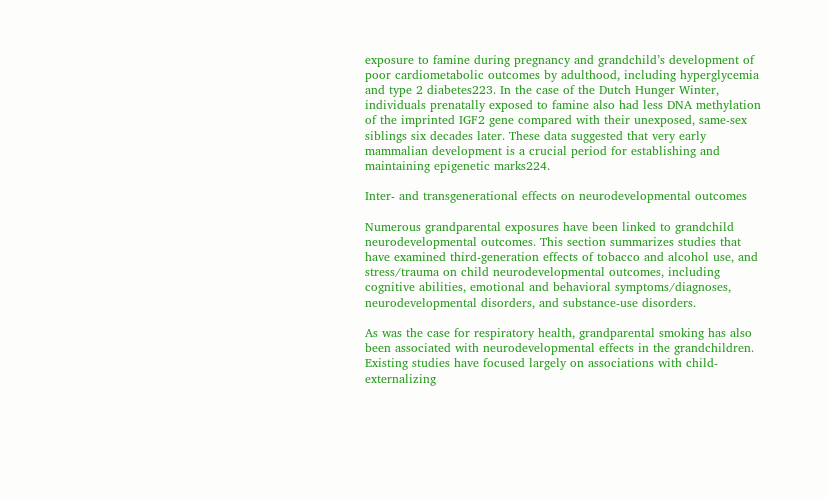exposure to famine during pregnancy and grandchild’s development of poor cardiometabolic outcomes by adulthood, including hyperglycemia and type 2 diabetes223. In the case of the Dutch Hunger Winter, individuals prenatally exposed to famine also had less DNA methylation of the imprinted IGF2 gene compared with their unexposed, same-sex siblings six decades later. These data suggested that very early mammalian development is a crucial period for establishing and maintaining epigenetic marks224.

Inter- and transgenerational effects on neurodevelopmental outcomes

Numerous grandparental exposures have been linked to grandchild neurodevelopmental outcomes. This section summarizes studies that have examined third-generation effects of tobacco and alcohol use, and stress/trauma on child neurodevelopmental outcomes, including cognitive abilities, emotional and behavioral symptoms/diagnoses, neurodevelopmental disorders, and substance-use disorders.

As was the case for respiratory health, grandparental smoking has also been associated with neurodevelopmental effects in the grandchildren. Existing studies have focused largely on associations with child-externalizing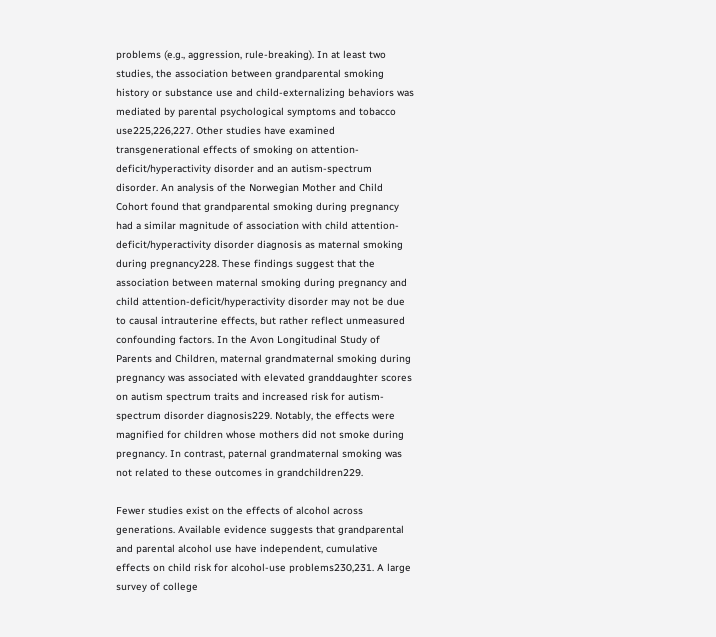problems (e.g., aggression, rule-breaking). In at least two studies, the association between grandparental smoking history or substance use and child-externalizing behaviors was mediated by parental psychological symptoms and tobacco use225,226,227. Other studies have examined transgenerational effects of smoking on attention-deficit/hyperactivity disorder and an autism-spectrum disorder. An analysis of the Norwegian Mother and Child Cohort found that grandparental smoking during pregnancy had a similar magnitude of association with child attention-deficit/hyperactivity disorder diagnosis as maternal smoking during pregnancy228. These findings suggest that the association between maternal smoking during pregnancy and child attention-deficit/hyperactivity disorder may not be due to causal intrauterine effects, but rather reflect unmeasured confounding factors. In the Avon Longitudinal Study of Parents and Children, maternal grandmaternal smoking during pregnancy was associated with elevated granddaughter scores on autism spectrum traits and increased risk for autism-spectrum disorder diagnosis229. Notably, the effects were magnified for children whose mothers did not smoke during pregnancy. In contrast, paternal grandmaternal smoking was not related to these outcomes in grandchildren229.

Fewer studies exist on the effects of alcohol across generations. Available evidence suggests that grandparental and parental alcohol use have independent, cumulative effects on child risk for alcohol-use problems230,231. A large survey of college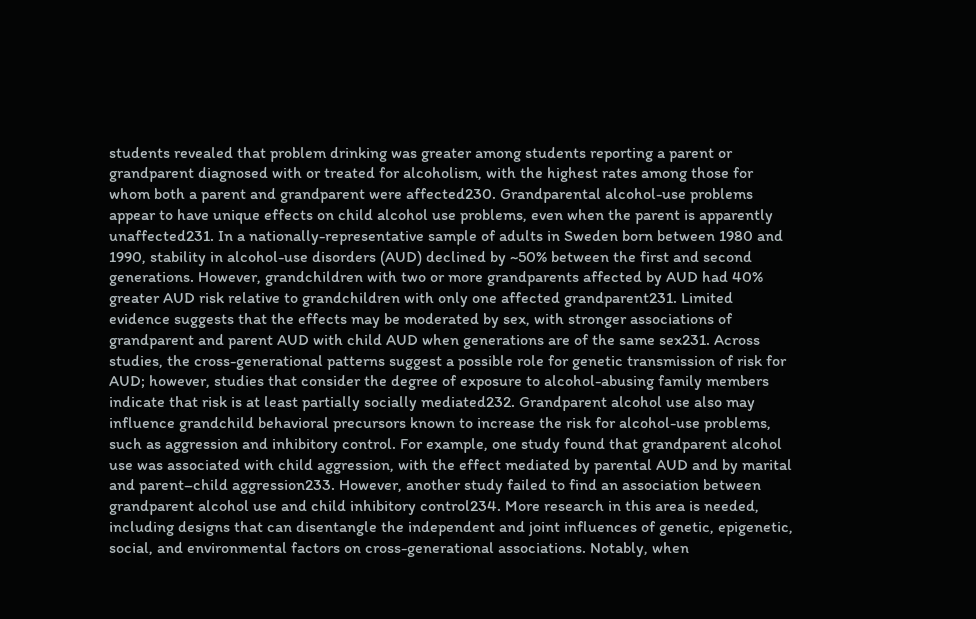students revealed that problem drinking was greater among students reporting a parent or grandparent diagnosed with or treated for alcoholism, with the highest rates among those for whom both a parent and grandparent were affected230. Grandparental alcohol-use problems appear to have unique effects on child alcohol use problems, even when the parent is apparently unaffected231. In a nationally-representative sample of adults in Sweden born between 1980 and 1990, stability in alcohol-use disorders (AUD) declined by ~50% between the first and second generations. However, grandchildren with two or more grandparents affected by AUD had 40% greater AUD risk relative to grandchildren with only one affected grandparent231. Limited evidence suggests that the effects may be moderated by sex, with stronger associations of grandparent and parent AUD with child AUD when generations are of the same sex231. Across studies, the cross-generational patterns suggest a possible role for genetic transmission of risk for AUD; however, studies that consider the degree of exposure to alcohol-abusing family members indicate that risk is at least partially socially mediated232. Grandparent alcohol use also may influence grandchild behavioral precursors known to increase the risk for alcohol-use problems, such as aggression and inhibitory control. For example, one study found that grandparent alcohol use was associated with child aggression, with the effect mediated by parental AUD and by marital and parent–child aggression233. However, another study failed to find an association between grandparent alcohol use and child inhibitory control234. More research in this area is needed, including designs that can disentangle the independent and joint influences of genetic, epigenetic, social, and environmental factors on cross-generational associations. Notably, when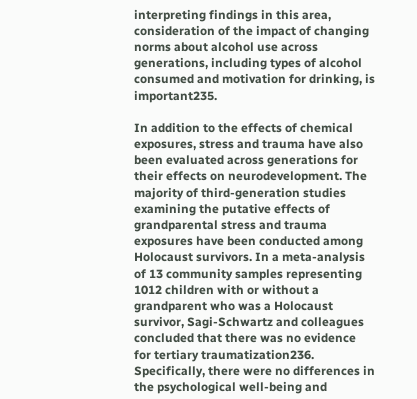interpreting findings in this area, consideration of the impact of changing norms about alcohol use across generations, including types of alcohol consumed and motivation for drinking, is important235.

In addition to the effects of chemical exposures, stress and trauma have also been evaluated across generations for their effects on neurodevelopment. The majority of third-generation studies examining the putative effects of grandparental stress and trauma exposures have been conducted among Holocaust survivors. In a meta-analysis of 13 community samples representing 1012 children with or without a grandparent who was a Holocaust survivor, Sagi-Schwartz and colleagues concluded that there was no evidence for tertiary traumatization236. Specifically, there were no differences in the psychological well-being and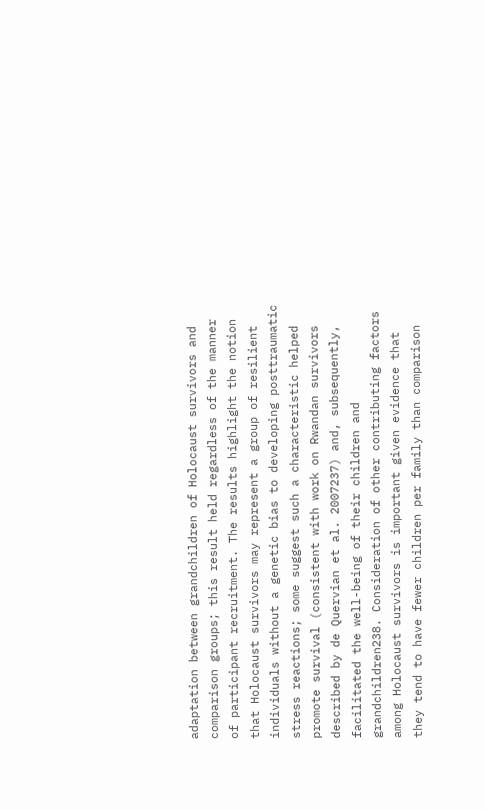adaptation between grandchildren of Holocaust survivors and comparison groups; this result held regardless of the manner of participant recruitment. The results highlight the notion that Holocaust survivors may represent a group of resilient individuals without a genetic bias to developing posttraumatic stress reactions; some suggest such a characteristic helped promote survival (consistent with work on Rwandan survivors described by de Quervian et al. 2007237) and, subsequently, facilitated the well-being of their children and grandchildren238. Consideration of other contributing factors among Holocaust survivors is important given evidence that they tend to have fewer children per family than comparison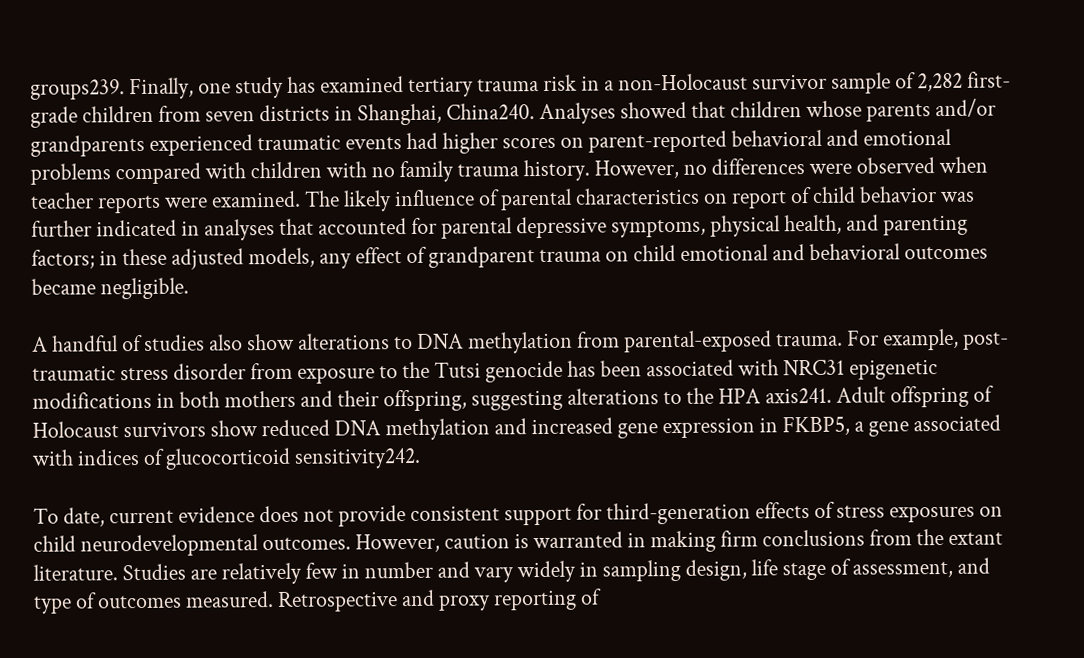groups239. Finally, one study has examined tertiary trauma risk in a non-Holocaust survivor sample of 2,282 first-grade children from seven districts in Shanghai, China240. Analyses showed that children whose parents and/or grandparents experienced traumatic events had higher scores on parent-reported behavioral and emotional problems compared with children with no family trauma history. However, no differences were observed when teacher reports were examined. The likely influence of parental characteristics on report of child behavior was further indicated in analyses that accounted for parental depressive symptoms, physical health, and parenting factors; in these adjusted models, any effect of grandparent trauma on child emotional and behavioral outcomes became negligible.

A handful of studies also show alterations to DNA methylation from parental-exposed trauma. For example, post-traumatic stress disorder from exposure to the Tutsi genocide has been associated with NRC31 epigenetic modifications in both mothers and their offspring, suggesting alterations to the HPA axis241. Adult offspring of Holocaust survivors show reduced DNA methylation and increased gene expression in FKBP5, a gene associated with indices of glucocorticoid sensitivity242.

To date, current evidence does not provide consistent support for third-generation effects of stress exposures on child neurodevelopmental outcomes. However, caution is warranted in making firm conclusions from the extant literature. Studies are relatively few in number and vary widely in sampling design, life stage of assessment, and type of outcomes measured. Retrospective and proxy reporting of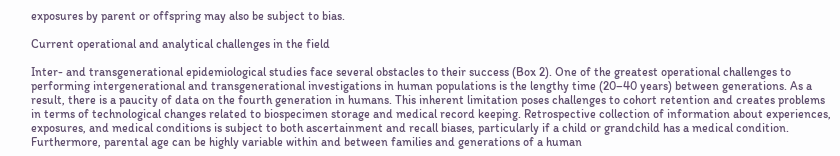exposures by parent or offspring may also be subject to bias.

Current operational and analytical challenges in the field

Inter- and transgenerational epidemiological studies face several obstacles to their success (Box 2). One of the greatest operational challenges to performing intergenerational and transgenerational investigations in human populations is the lengthy time (20–40 years) between generations. As a result, there is a paucity of data on the fourth generation in humans. This inherent limitation poses challenges to cohort retention and creates problems in terms of technological changes related to biospecimen storage and medical record keeping. Retrospective collection of information about experiences, exposures, and medical conditions is subject to both ascertainment and recall biases, particularly if a child or grandchild has a medical condition. Furthermore, parental age can be highly variable within and between families and generations of a human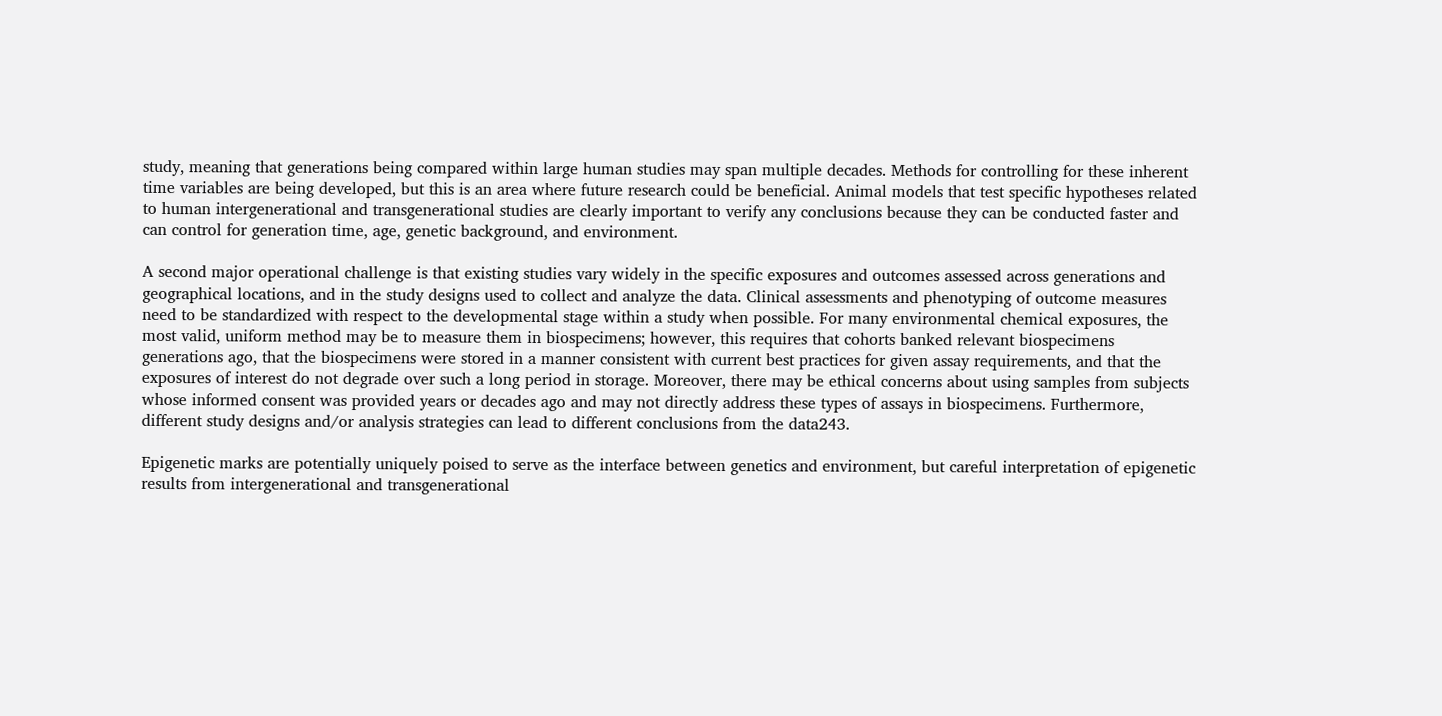study, meaning that generations being compared within large human studies may span multiple decades. Methods for controlling for these inherent time variables are being developed, but this is an area where future research could be beneficial. Animal models that test specific hypotheses related to human intergenerational and transgenerational studies are clearly important to verify any conclusions because they can be conducted faster and can control for generation time, age, genetic background, and environment.

A second major operational challenge is that existing studies vary widely in the specific exposures and outcomes assessed across generations and geographical locations, and in the study designs used to collect and analyze the data. Clinical assessments and phenotyping of outcome measures need to be standardized with respect to the developmental stage within a study when possible. For many environmental chemical exposures, the most valid, uniform method may be to measure them in biospecimens; however, this requires that cohorts banked relevant biospecimens generations ago, that the biospecimens were stored in a manner consistent with current best practices for given assay requirements, and that the exposures of interest do not degrade over such a long period in storage. Moreover, there may be ethical concerns about using samples from subjects whose informed consent was provided years or decades ago and may not directly address these types of assays in biospecimens. Furthermore, different study designs and/or analysis strategies can lead to different conclusions from the data243.

Epigenetic marks are potentially uniquely poised to serve as the interface between genetics and environment, but careful interpretation of epigenetic results from intergenerational and transgenerational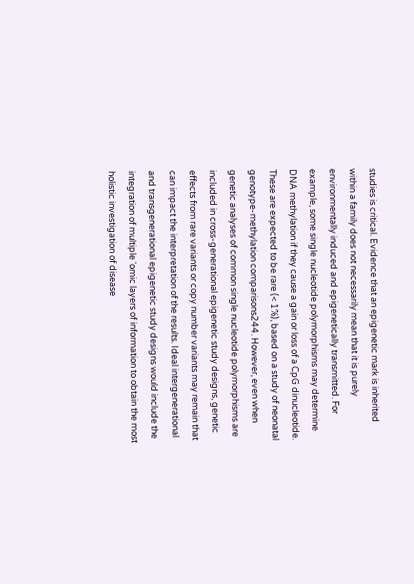studies is critical. Evidence that an epigenetic mark is inherited within a family does not necessarily mean that it is purely environmentally induced and epigenetically transmitted. For example, some single nucleotide polymorphisms may determine DNA methylation if they cause a gain or loss of a CpG dinucleotide. These are expected to be rare (< 1%), based on a study of neonatal genotype-methylation comparisons244. However, even when genetic analyses of common single nucleotide polymorphisms are included in cross-generational epigenetic study designs, genetic effects from rare variants or copy number variants may remain that can impact the interpretation of the results. Ideal intergenerational and transgenerational epigenetic study designs would include the integration of multiple ‘omic layers of information to obtain the most holistic investigation of disease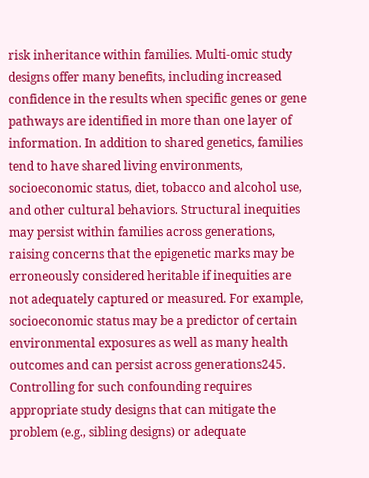risk inheritance within families. Multi-omic study designs offer many benefits, including increased confidence in the results when specific genes or gene pathways are identified in more than one layer of information. In addition to shared genetics, families tend to have shared living environments, socioeconomic status, diet, tobacco and alcohol use, and other cultural behaviors. Structural inequities may persist within families across generations, raising concerns that the epigenetic marks may be erroneously considered heritable if inequities are not adequately captured or measured. For example, socioeconomic status may be a predictor of certain environmental exposures as well as many health outcomes and can persist across generations245. Controlling for such confounding requires appropriate study designs that can mitigate the problem (e.g., sibling designs) or adequate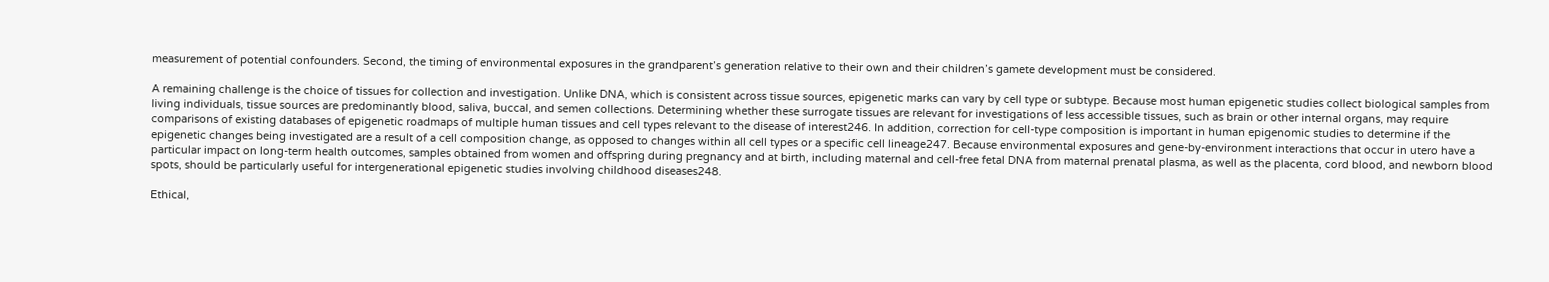measurement of potential confounders. Second, the timing of environmental exposures in the grandparent’s generation relative to their own and their children’s gamete development must be considered.

A remaining challenge is the choice of tissues for collection and investigation. Unlike DNA, which is consistent across tissue sources, epigenetic marks can vary by cell type or subtype. Because most human epigenetic studies collect biological samples from living individuals, tissue sources are predominantly blood, saliva, buccal, and semen collections. Determining whether these surrogate tissues are relevant for investigations of less accessible tissues, such as brain or other internal organs, may require comparisons of existing databases of epigenetic roadmaps of multiple human tissues and cell types relevant to the disease of interest246. In addition, correction for cell-type composition is important in human epigenomic studies to determine if the epigenetic changes being investigated are a result of a cell composition change, as opposed to changes within all cell types or a specific cell lineage247. Because environmental exposures and gene-by-environment interactions that occur in utero have a particular impact on long-term health outcomes, samples obtained from women and offspring during pregnancy and at birth, including maternal and cell-free fetal DNA from maternal prenatal plasma, as well as the placenta, cord blood, and newborn blood spots, should be particularly useful for intergenerational epigenetic studies involving childhood diseases248.

Ethical,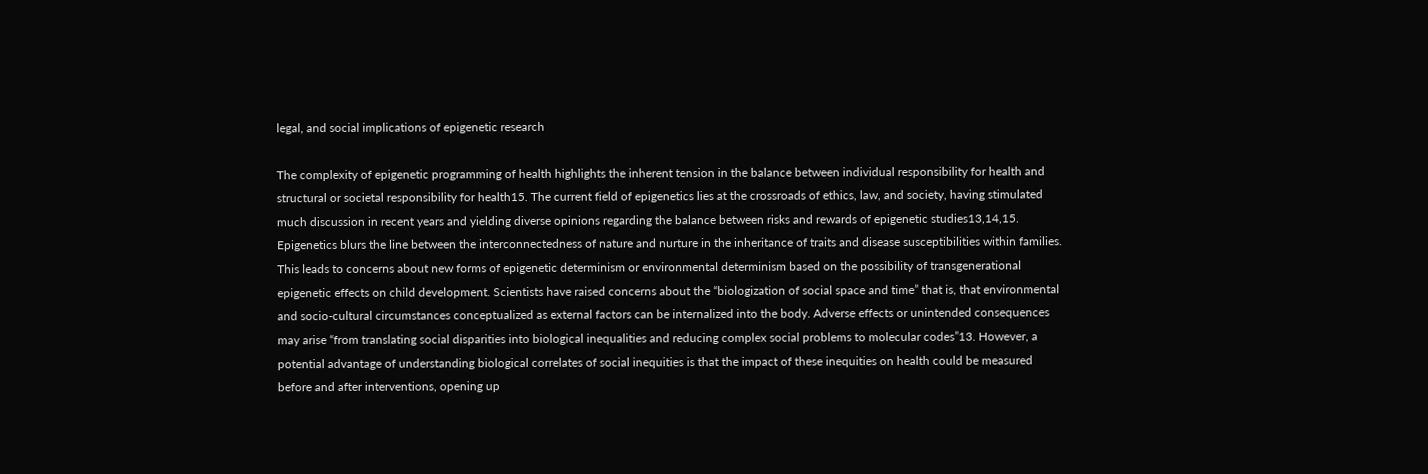legal, and social implications of epigenetic research

The complexity of epigenetic programming of health highlights the inherent tension in the balance between individual responsibility for health and structural or societal responsibility for health15. The current field of epigenetics lies at the crossroads of ethics, law, and society, having stimulated much discussion in recent years and yielding diverse opinions regarding the balance between risks and rewards of epigenetic studies13,14,15. Epigenetics blurs the line between the interconnectedness of nature and nurture in the inheritance of traits and disease susceptibilities within families. This leads to concerns about new forms of epigenetic determinism or environmental determinism based on the possibility of transgenerational epigenetic effects on child development. Scientists have raised concerns about the “biologization of social space and time” that is, that environmental and socio-cultural circumstances conceptualized as external factors can be internalized into the body. Adverse effects or unintended consequences may arise “from translating social disparities into biological inequalities and reducing complex social problems to molecular codes”13. However, a potential advantage of understanding biological correlates of social inequities is that the impact of these inequities on health could be measured before and after interventions, opening up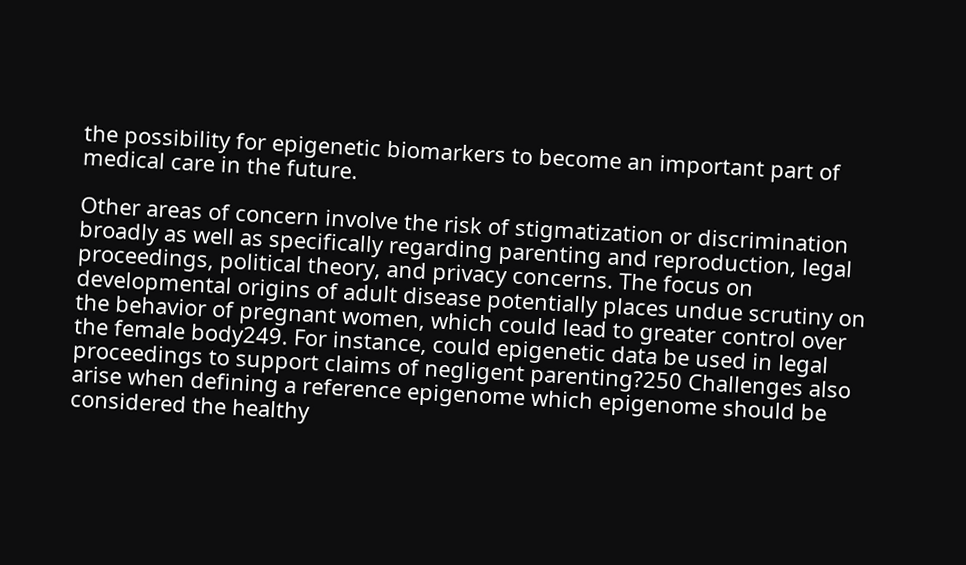the possibility for epigenetic biomarkers to become an important part of medical care in the future.

Other areas of concern involve the risk of stigmatization or discrimination broadly as well as specifically regarding parenting and reproduction, legal proceedings, political theory, and privacy concerns. The focus on developmental origins of adult disease potentially places undue scrutiny on the behavior of pregnant women, which could lead to greater control over the female body249. For instance, could epigenetic data be used in legal proceedings to support claims of negligent parenting?250 Challenges also arise when defining a reference epigenome which epigenome should be considered the healthy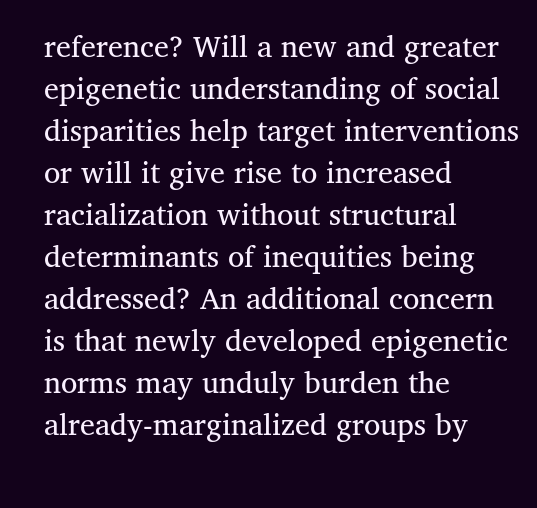reference? Will a new and greater epigenetic understanding of social disparities help target interventions or will it give rise to increased racialization without structural determinants of inequities being addressed? An additional concern is that newly developed epigenetic norms may unduly burden the already-marginalized groups by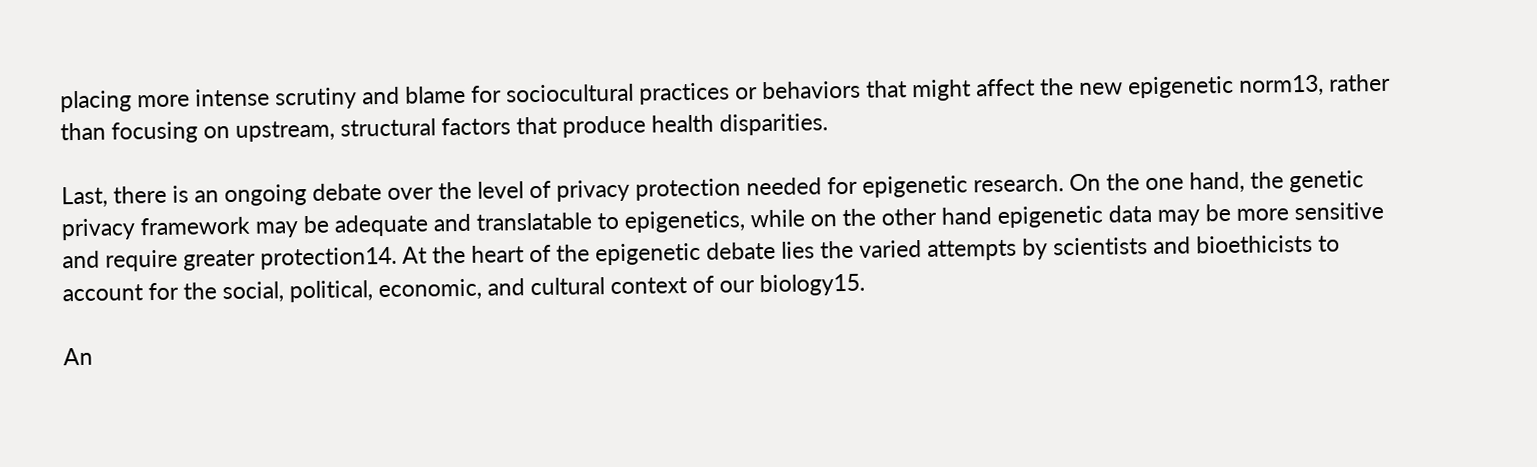placing more intense scrutiny and blame for sociocultural practices or behaviors that might affect the new epigenetic norm13, rather than focusing on upstream, structural factors that produce health disparities.

Last, there is an ongoing debate over the level of privacy protection needed for epigenetic research. On the one hand, the genetic privacy framework may be adequate and translatable to epigenetics, while on the other hand epigenetic data may be more sensitive and require greater protection14. At the heart of the epigenetic debate lies the varied attempts by scientists and bioethicists to account for the social, political, economic, and cultural context of our biology15.

An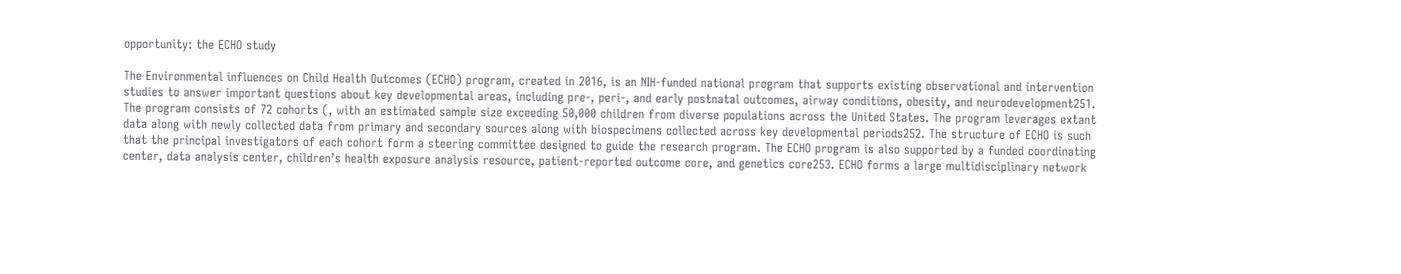opportunity: the ECHO study

The Environmental influences on Child Health Outcomes (ECHO) program, created in 2016, is an NIH-funded national program that supports existing observational and intervention studies to answer important questions about key developmental areas, including pre-, peri-, and early postnatal outcomes, airway conditions, obesity, and neurodevelopment251. The program consists of 72 cohorts (, with an estimated sample size exceeding 50,000 children from diverse populations across the United States. The program leverages extant data along with newly collected data from primary and secondary sources along with biospecimens collected across key developmental periods252. The structure of ECHO is such that the principal investigators of each cohort form a steering committee designed to guide the research program. The ECHO program is also supported by a funded coordinating center, data analysis center, children’s health exposure analysis resource, patient-reported outcome core, and genetics core253. ECHO forms a large multidisciplinary network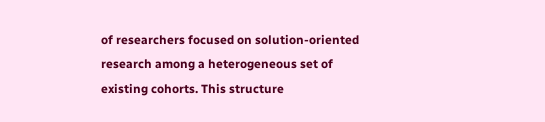of researchers focused on solution-oriented research among a heterogeneous set of existing cohorts. This structure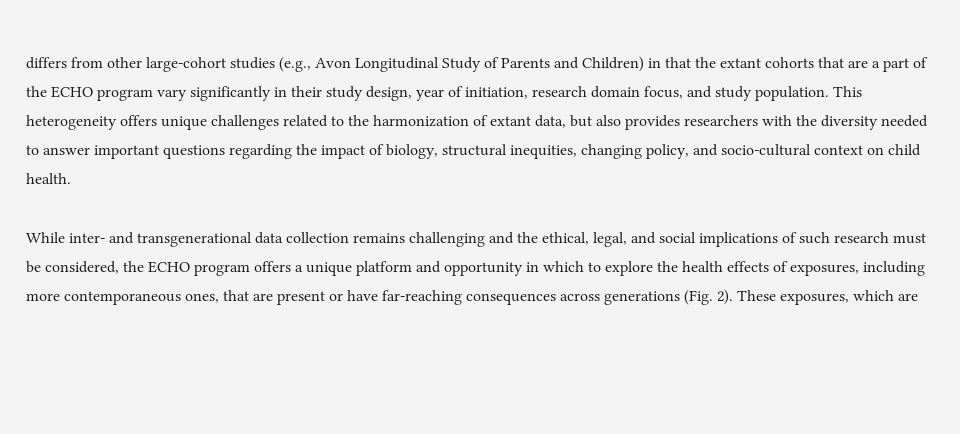differs from other large-cohort studies (e.g., Avon Longitudinal Study of Parents and Children) in that the extant cohorts that are a part of the ECHO program vary significantly in their study design, year of initiation, research domain focus, and study population. This heterogeneity offers unique challenges related to the harmonization of extant data, but also provides researchers with the diversity needed to answer important questions regarding the impact of biology, structural inequities, changing policy, and socio-cultural context on child health.

While inter- and transgenerational data collection remains challenging and the ethical, legal, and social implications of such research must be considered, the ECHO program offers a unique platform and opportunity in which to explore the health effects of exposures, including more contemporaneous ones, that are present or have far-reaching consequences across generations (Fig. 2). These exposures, which are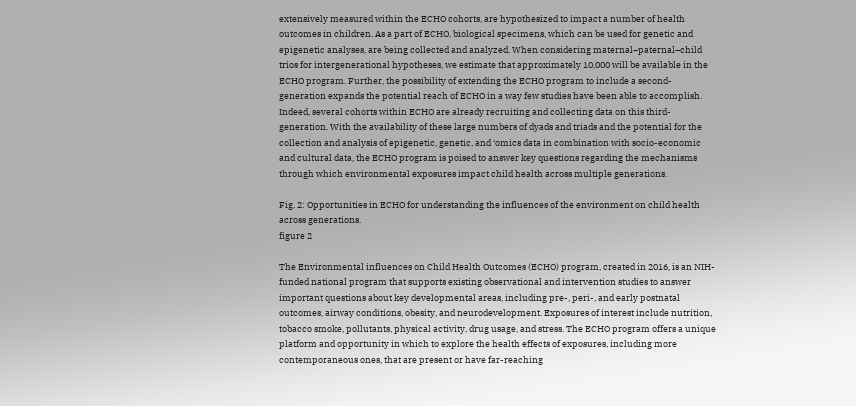extensively measured within the ECHO cohorts, are hypothesized to impact a number of health outcomes in children. As a part of ECHO, biological specimens, which can be used for genetic and epigenetic analyses, are being collected and analyzed. When considering maternal–paternal–child trios for intergenerational hypotheses, we estimate that approximately 10,000 will be available in the ECHO program. Further, the possibility of extending the ECHO program to include a second-generation expands the potential reach of ECHO in a way few studies have been able to accomplish. Indeed, several cohorts within ECHO are already recruiting and collecting data on this third-generation. With the availability of these large numbers of dyads and triads and the potential for the collection and analysis of epigenetic, genetic, and ‘omics data in combination with socio-economic and cultural data, the ECHO program is poised to answer key questions regarding the mechanisms through which environmental exposures impact child health across multiple generations.

Fig. 2: Opportunities in ECHO for understanding the influences of the environment on child health across generations.
figure 2

The Environmental influences on Child Health Outcomes (ECHO) program, created in 2016, is an NIH-funded national program that supports existing observational and intervention studies to answer important questions about key developmental areas, including pre-, peri-, and early postnatal outcomes, airway conditions, obesity, and neurodevelopment. Exposures of interest include nutrition, tobacco smoke, pollutants, physical activity, drug usage, and stress. The ECHO program offers a unique platform and opportunity in which to explore the health effects of exposures, including more contemporaneous ones, that are present or have far-reaching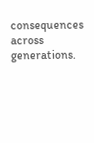consequences across generations.